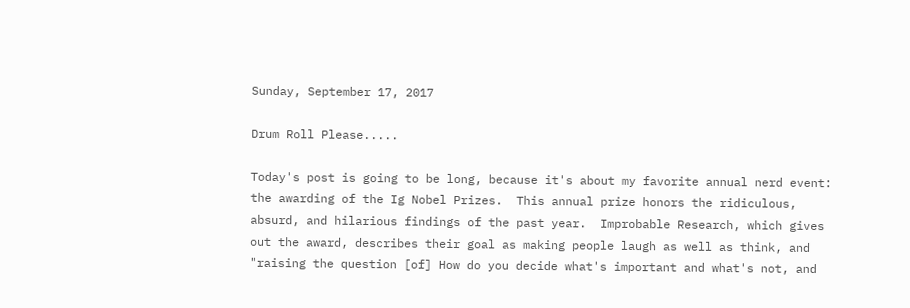Sunday, September 17, 2017

Drum Roll Please.....

Today's post is going to be long, because it's about my favorite annual nerd event: the awarding of the Ig Nobel Prizes.  This annual prize honors the ridiculous, absurd, and hilarious findings of the past year.  Improbable Research, which gives out the award, describes their goal as making people laugh as well as think, and "raising the question [of] How do you decide what's important and what's not, and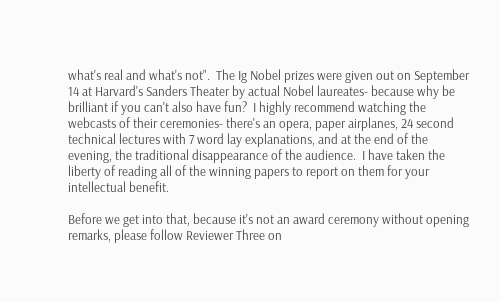what's real and what's not".  The Ig Nobel prizes were given out on September 14 at Harvard's Sanders Theater by actual Nobel laureates- because why be brilliant if you can't also have fun?  I highly recommend watching the webcasts of their ceremonies- there's an opera, paper airplanes, 24 second technical lectures with 7 word lay explanations, and at the end of the evening, the traditional disappearance of the audience.  I have taken the liberty of reading all of the winning papers to report on them for your intellectual benefit.

Before we get into that, because it's not an award ceremony without opening remarks, please follow Reviewer Three on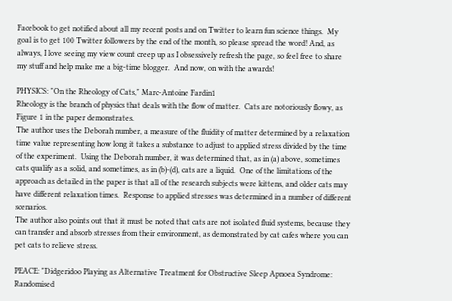Facebook to get notified about all my recent posts and on Twitter to learn fun science things.  My goal is to get 100 Twitter followers by the end of the month, so please spread the word! And, as always, I love seeing my view count creep up as I obsessively refresh the page, so feel free to share my stuff and help make me a big-time blogger.  And now, on with the awards!

PHYSICS: "On the Rheology of Cats," Marc-Antoine Fardin1
Rheology is the branch of physics that deals with the flow of matter.  Cats are notoriously flowy, as Figure 1 in the paper demonstrates.
The author uses the Deborah number, a measure of the fluidity of matter determined by a relaxation time value representing how long it takes a substance to adjust to applied stress divided by the time of the experiment.  Using the Deborah number, it was determined that, as in (a) above, sometimes cats qualify as a solid, and sometimes, as in (b)-(d), cats are a liquid.  One of the limitations of the approach as detailed in the paper is that all of the research subjects were kittens, and older cats may have different relaxation times.  Response to applied stresses was determined in a number of different scenarios.
The author also points out that it must be noted that cats are not isolated fluid systems, because they can transfer and absorb stresses from their environment, as demonstrated by cat cafes where you can pet cats to relieve stress.

PEACE: "Didgeridoo Playing as Alternative Treatment for Obstructive Sleep Apnoea Syndrome: Randomised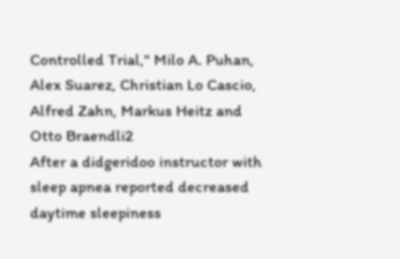Controlled Trial," Milo A. Puhan, Alex Suarez, Christian Lo Cascio, Alfred Zahn, Markus Heitz and Otto Braendli2
After a didgeridoo instructor with sleep apnea reported decreased daytime sleepiness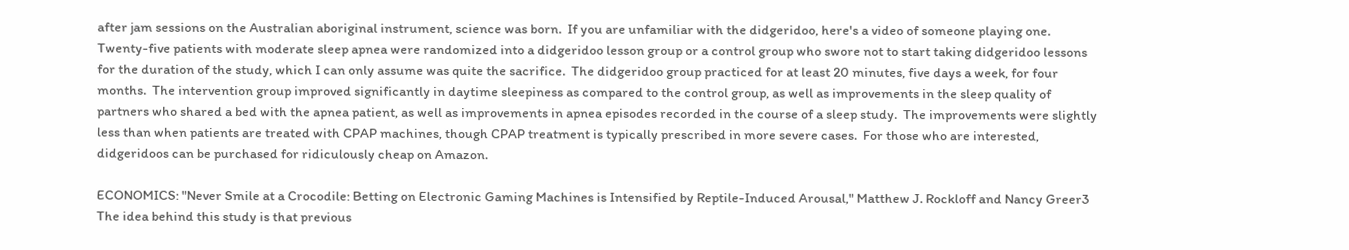after jam sessions on the Australian aboriginal instrument, science was born.  If you are unfamiliar with the didgeridoo, here's a video of someone playing one.  Twenty-five patients with moderate sleep apnea were randomized into a didgeridoo lesson group or a control group who swore not to start taking didgeridoo lessons for the duration of the study, which I can only assume was quite the sacrifice.  The didgeridoo group practiced for at least 20 minutes, five days a week, for four months.  The intervention group improved significantly in daytime sleepiness as compared to the control group, as well as improvements in the sleep quality of partners who shared a bed with the apnea patient, as well as improvements in apnea episodes recorded in the course of a sleep study.  The improvements were slightly less than when patients are treated with CPAP machines, though CPAP treatment is typically prescribed in more severe cases.  For those who are interested, didgeridoos can be purchased for ridiculously cheap on Amazon.

ECONOMICS: "Never Smile at a Crocodile: Betting on Electronic Gaming Machines is Intensified by Reptile-Induced Arousal," Matthew J. Rockloff and Nancy Greer3
The idea behind this study is that previous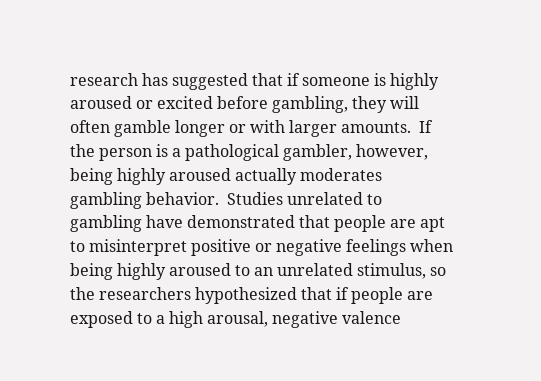research has suggested that if someone is highly aroused or excited before gambling, they will often gamble longer or with larger amounts.  If the person is a pathological gambler, however, being highly aroused actually moderates gambling behavior.  Studies unrelated to gambling have demonstrated that people are apt to misinterpret positive or negative feelings when being highly aroused to an unrelated stimulus, so the researchers hypothesized that if people are exposed to a high arousal, negative valence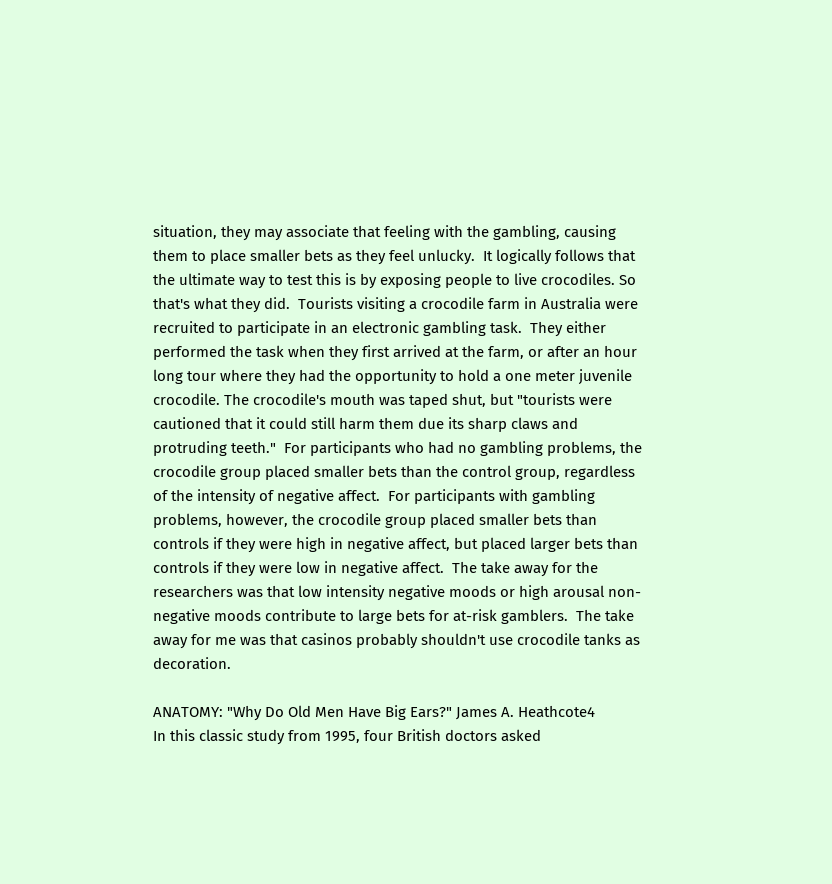situation, they may associate that feeling with the gambling, causing them to place smaller bets as they feel unlucky.  It logically follows that the ultimate way to test this is by exposing people to live crocodiles. So that's what they did.  Tourists visiting a crocodile farm in Australia were recruited to participate in an electronic gambling task.  They either performed the task when they first arrived at the farm, or after an hour long tour where they had the opportunity to hold a one meter juvenile crocodile. The crocodile's mouth was taped shut, but "tourists were cautioned that it could still harm them due its sharp claws and protruding teeth."  For participants who had no gambling problems, the crocodile group placed smaller bets than the control group, regardless of the intensity of negative affect.  For participants with gambling problems, however, the crocodile group placed smaller bets than controls if they were high in negative affect, but placed larger bets than controls if they were low in negative affect.  The take away for the researchers was that low intensity negative moods or high arousal non-negative moods contribute to large bets for at-risk gamblers.  The take away for me was that casinos probably shouldn't use crocodile tanks as decoration.

ANATOMY: "Why Do Old Men Have Big Ears?" James A. Heathcote4
In this classic study from 1995, four British doctors asked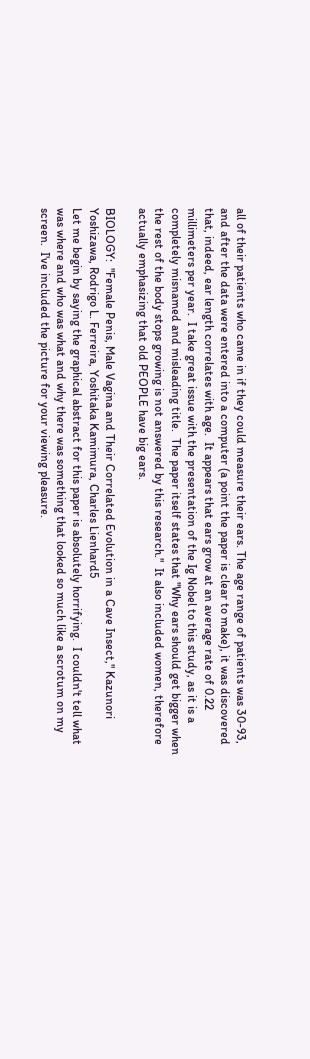all of their patients who came in if they could measure their ears. The age range of patients was 30-93, and after the data were entered into a computer (a point the paper is clear to make), it was discovered that, indeed, ear length correlates with age.  It appears that ears grow at an average rate of 0.22 millimeters per year.  I take great issue with the presentation of the Ig Nobel to this study, as it is a completely misnamed and misleading title.  The paper itself states that "Why ears should get bigger when the rest of the body stops growing is not answered by this research."  It also included women, therefore actually emphasizing that old PEOPLE have big ears.

BIOLOGY:  "Female Penis, Male Vagina and Their Correlated Evolution in a Cave Insect," Kazunori Yoshizawa, Rodrigo L. Ferreira, Yoshitaka Kamimura, Charles Lienhard5
Let me begin by saying the graphical abstract for this paper is absolutely horrifying.  I couldn't tell what was where and who was what and why there was something that looked so much like a scrotum on my screen.  I've included the picture for your viewing pleasure.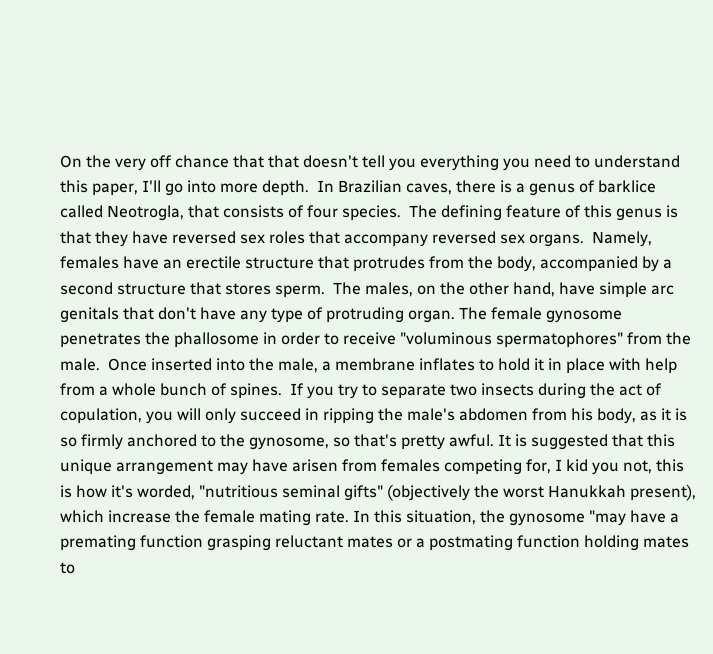On the very off chance that that doesn't tell you everything you need to understand this paper, I'll go into more depth.  In Brazilian caves, there is a genus of barklice called Neotrogla, that consists of four species.  The defining feature of this genus is that they have reversed sex roles that accompany reversed sex organs.  Namely, females have an erectile structure that protrudes from the body, accompanied by a second structure that stores sperm.  The males, on the other hand, have simple arc genitals that don't have any type of protruding organ. The female gynosome penetrates the phallosome in order to receive "voluminous spermatophores" from the male.  Once inserted into the male, a membrane inflates to hold it in place with help from a whole bunch of spines.  If you try to separate two insects during the act of copulation, you will only succeed in ripping the male's abdomen from his body, as it is so firmly anchored to the gynosome, so that's pretty awful. It is suggested that this unique arrangement may have arisen from females competing for, I kid you not, this is how it's worded, "nutritious seminal gifts" (objectively the worst Hanukkah present), which increase the female mating rate. In this situation, the gynosome "may have a premating function grasping reluctant mates or a postmating function holding mates to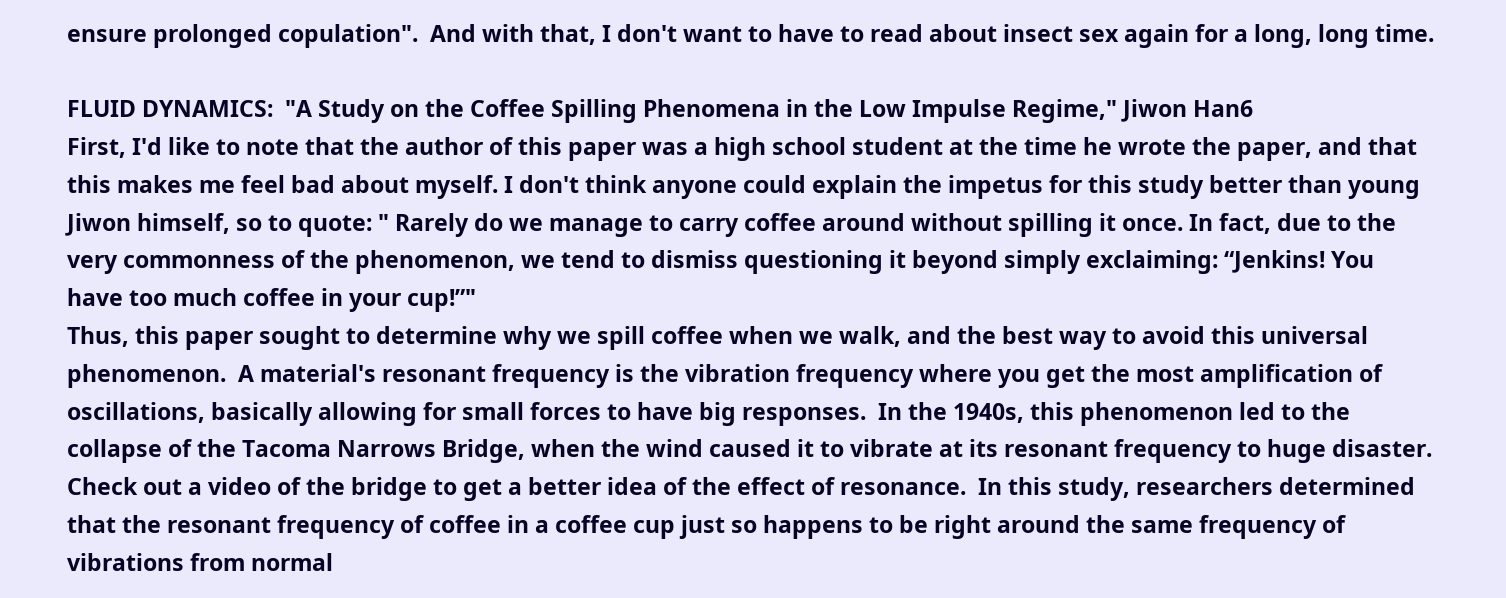ensure prolonged copulation".  And with that, I don't want to have to read about insect sex again for a long, long time.

FLUID DYNAMICS:  "A Study on the Coffee Spilling Phenomena in the Low Impulse Regime," Jiwon Han6
First, I'd like to note that the author of this paper was a high school student at the time he wrote the paper, and that this makes me feel bad about myself. I don't think anyone could explain the impetus for this study better than young Jiwon himself, so to quote: " Rarely do we manage to carry coffee around without spilling it once. In fact, due to the very commonness of the phenomenon, we tend to dismiss questioning it beyond simply exclaiming: “Jenkins! You have too much coffee in your cup!”"
Thus, this paper sought to determine why we spill coffee when we walk, and the best way to avoid this universal phenomenon.  A material's resonant frequency is the vibration frequency where you get the most amplification of oscillations, basically allowing for small forces to have big responses.  In the 1940s, this phenomenon led to the collapse of the Tacoma Narrows Bridge, when the wind caused it to vibrate at its resonant frequency to huge disaster.  Check out a video of the bridge to get a better idea of the effect of resonance.  In this study, researchers determined that the resonant frequency of coffee in a coffee cup just so happens to be right around the same frequency of vibrations from normal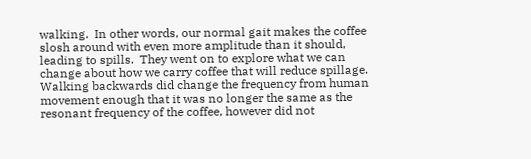walking.  In other words, our normal gait makes the coffee slosh around with even more amplitude than it should, leading to spills.  They went on to explore what we can change about how we carry coffee that will reduce spillage.  Walking backwards did change the frequency from human movement enough that it was no longer the same as the resonant frequency of the coffee, however did not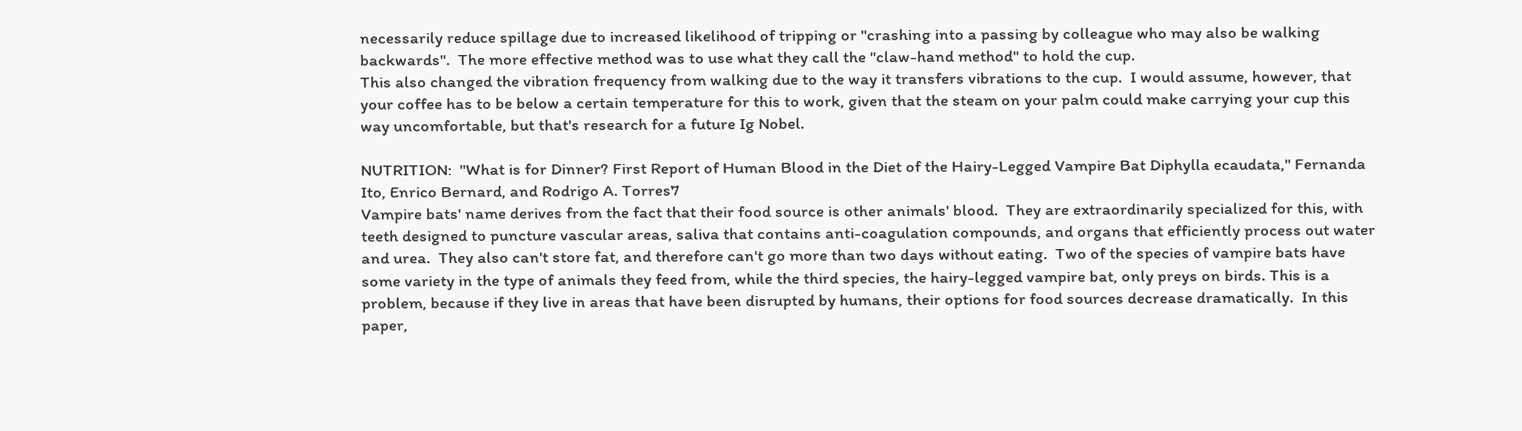necessarily reduce spillage due to increased likelihood of tripping or "crashing into a passing by colleague who may also be walking backwards".  The more effective method was to use what they call the "claw-hand method" to hold the cup.
This also changed the vibration frequency from walking due to the way it transfers vibrations to the cup.  I would assume, however, that your coffee has to be below a certain temperature for this to work, given that the steam on your palm could make carrying your cup this way uncomfortable, but that's research for a future Ig Nobel.

NUTRITION:  "What is for Dinner? First Report of Human Blood in the Diet of the Hairy-Legged Vampire Bat Diphylla ecaudata," Fernanda Ito, Enrico Bernard, and Rodrigo A. Torres7
Vampire bats' name derives from the fact that their food source is other animals' blood.  They are extraordinarily specialized for this, with teeth designed to puncture vascular areas, saliva that contains anti-coagulation compounds, and organs that efficiently process out water and urea.  They also can't store fat, and therefore can't go more than two days without eating.  Two of the species of vampire bats have some variety in the type of animals they feed from, while the third species, the hairy-legged vampire bat, only preys on birds. This is a problem, because if they live in areas that have been disrupted by humans, their options for food sources decrease dramatically.  In this paper,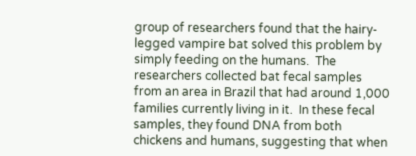group of researchers found that the hairy-legged vampire bat solved this problem by simply feeding on the humans.  The researchers collected bat fecal samples from an area in Brazil that had around 1,000 families currently living in it.  In these fecal samples, they found DNA from both chickens and humans, suggesting that when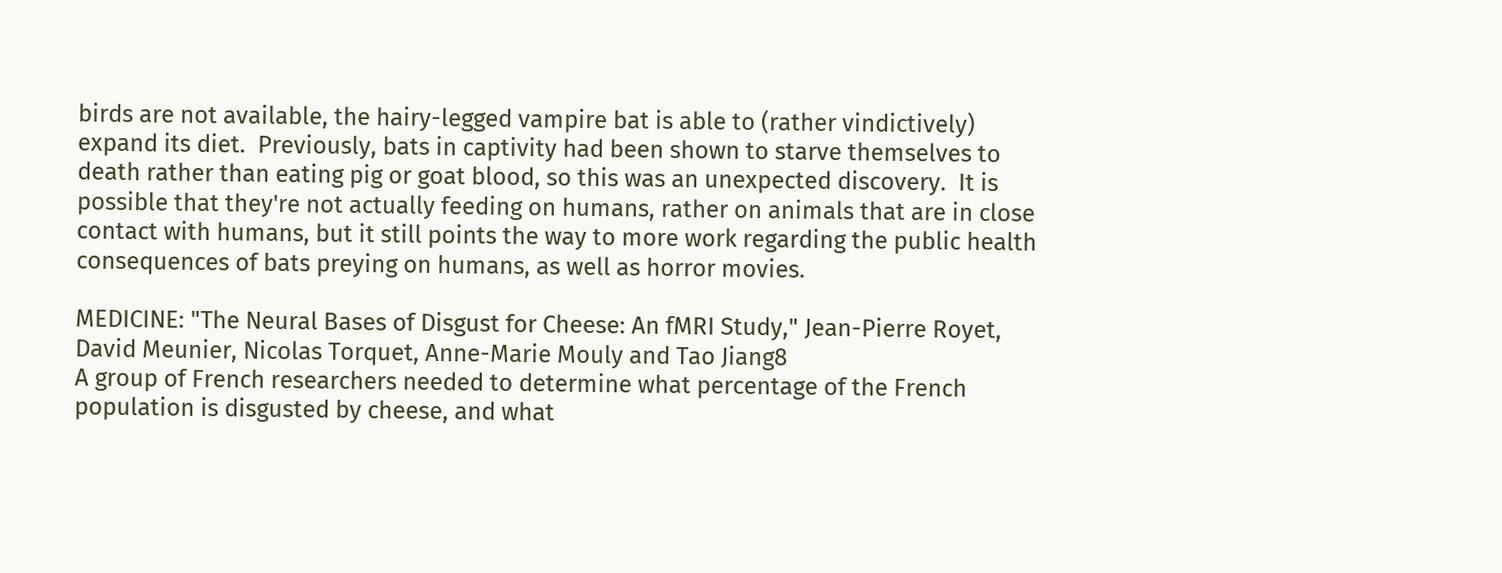birds are not available, the hairy-legged vampire bat is able to (rather vindictively) expand its diet.  Previously, bats in captivity had been shown to starve themselves to death rather than eating pig or goat blood, so this was an unexpected discovery.  It is possible that they're not actually feeding on humans, rather on animals that are in close contact with humans, but it still points the way to more work regarding the public health consequences of bats preying on humans, as well as horror movies.

MEDICINE: "The Neural Bases of Disgust for Cheese: An fMRI Study," Jean-Pierre Royet, David Meunier, Nicolas Torquet, Anne-Marie Mouly and Tao Jiang8
A group of French researchers needed to determine what percentage of the French population is disgusted by cheese, and what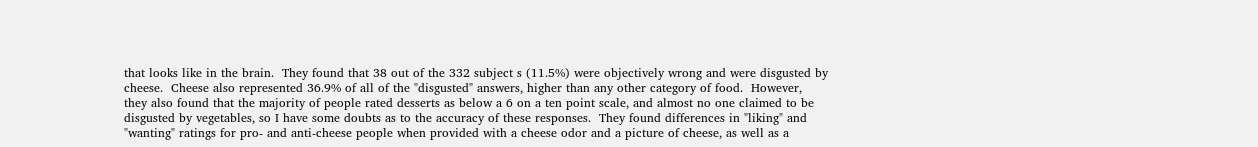that looks like in the brain.  They found that 38 out of the 332 subject s (11.5%) were objectively wrong and were disgusted by cheese.  Cheese also represented 36.9% of all of the "disgusted" answers, higher than any other category of food.  However, they also found that the majority of people rated desserts as below a 6 on a ten point scale, and almost no one claimed to be disgusted by vegetables, so I have some doubts as to the accuracy of these responses.  They found differences in "liking" and "wanting" ratings for pro- and anti-cheese people when provided with a cheese odor and a picture of cheese, as well as a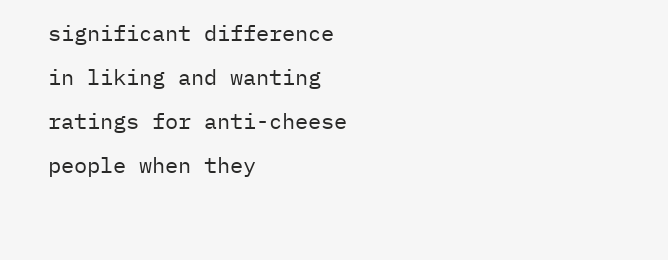significant difference in liking and wanting ratings for anti-cheese people when they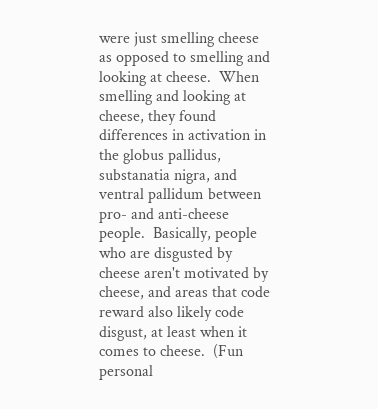were just smelling cheese as opposed to smelling and looking at cheese.  When smelling and looking at cheese, they found differences in activation in the globus pallidus, substanatia nigra, and ventral pallidum between pro- and anti-cheese people.  Basically, people who are disgusted by cheese aren't motivated by cheese, and areas that code reward also likely code disgust, at least when it comes to cheese.  (Fun personal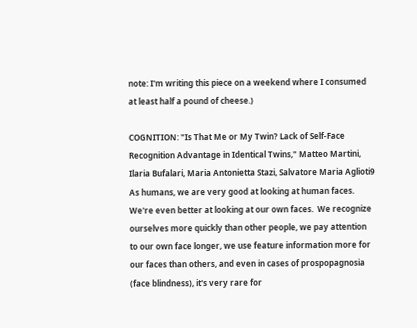note: I'm writing this piece on a weekend where I consumed at least half a pound of cheese.)

COGNITION: "Is That Me or My Twin? Lack of Self-Face Recognition Advantage in Identical Twins," Matteo Martini, Ilaria Bufalari, Maria Antonietta Stazi, Salvatore Maria Aglioti9
As humans, we are very good at looking at human faces.  We're even better at looking at our own faces.  We recognize ourselves more quickly than other people, we pay attention to our own face longer, we use feature information more for our faces than others, and even in cases of prospopagnosia (face blindness), it's very rare for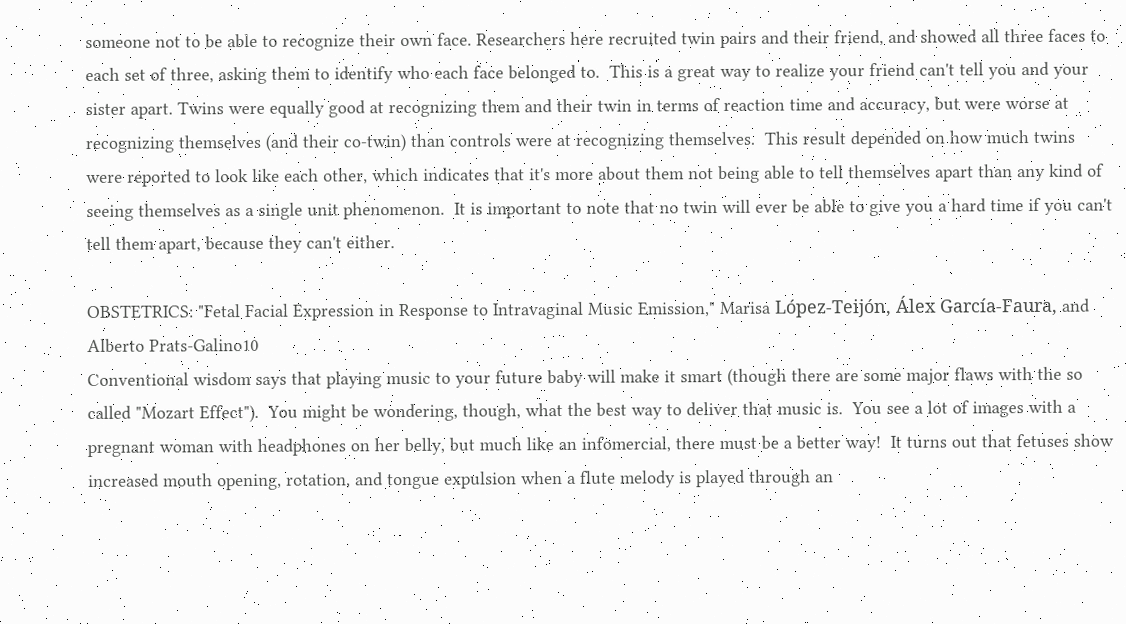someone not to be able to recognize their own face. Researchers here recruited twin pairs and their friend, and showed all three faces to each set of three, asking them to identify who each face belonged to.  This is a great way to realize your friend can't tell you and your sister apart. Twins were equally good at recognizing them and their twin in terms of reaction time and accuracy, but were worse at recognizing themselves (and their co-twin) than controls were at recognizing themselves.  This result depended on how much twins were reported to look like each other, which indicates that it's more about them not being able to tell themselves apart than any kind of seeing themselves as a single unit phenomenon.  It is important to note that no twin will ever be able to give you a hard time if you can't tell them apart, because they can't either.

OBSTETRICS: "Fetal Facial Expression in Response to Intravaginal Music Emission," Marisa López-Teijón, Álex García-Faura, and Alberto Prats-Galino10
Conventional wisdom says that playing music to your future baby will make it smart (though there are some major flaws with the so called "Mozart Effect").  You might be wondering, though, what the best way to deliver that music is.  You see a lot of images with a pregnant woman with headphones on her belly, but much like an infomercial, there must be a better way!  It turns out that fetuses show increased mouth opening, rotation, and tongue expulsion when a flute melody is played through an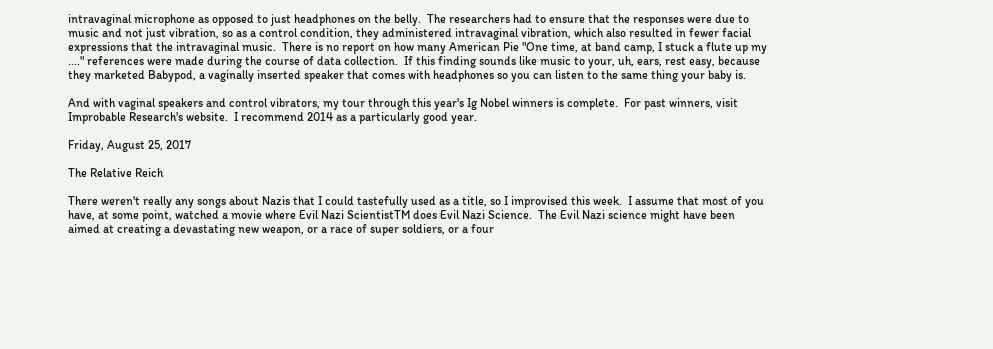intravaginal microphone as opposed to just headphones on the belly.  The researchers had to ensure that the responses were due to music and not just vibration, so as a control condition, they administered intravaginal vibration, which also resulted in fewer facial expressions that the intravaginal music.  There is no report on how many American Pie "One time, at band camp, I stuck a flute up my ...." references were made during the course of data collection.  If this finding sounds like music to your, uh, ears, rest easy, because they marketed Babypod, a vaginally inserted speaker that comes with headphones so you can listen to the same thing your baby is.

And with vaginal speakers and control vibrators, my tour through this year's Ig Nobel winners is complete.  For past winners, visit Improbable Research's website.  I recommend 2014 as a particularly good year.

Friday, August 25, 2017

The Relative Reich

There weren't really any songs about Nazis that I could tastefully used as a title, so I improvised this week.  I assume that most of you have, at some point, watched a movie where Evil Nazi ScientistTM does Evil Nazi Science.  The Evil Nazi science might have been aimed at creating a devastating new weapon, or a race of super soldiers, or a four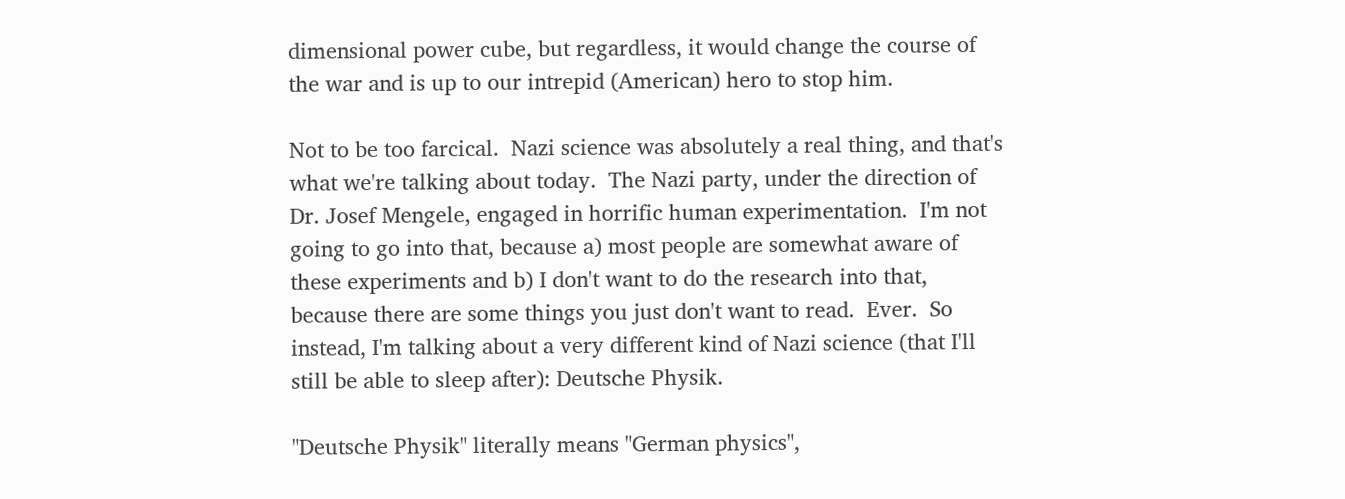dimensional power cube, but regardless, it would change the course of the war and is up to our intrepid (American) hero to stop him.

Not to be too farcical.  Nazi science was absolutely a real thing, and that's what we're talking about today.  The Nazi party, under the direction of Dr. Josef Mengele, engaged in horrific human experimentation.  I'm not going to go into that, because a) most people are somewhat aware of these experiments and b) I don't want to do the research into that, because there are some things you just don't want to read.  Ever.  So instead, I'm talking about a very different kind of Nazi science (that I'll still be able to sleep after): Deutsche Physik.

"Deutsche Physik" literally means "German physics",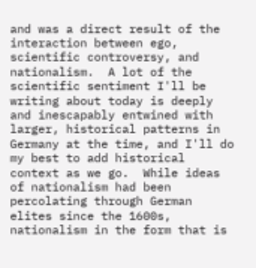and was a direct result of the interaction between ego, scientific controversy, and nationalism.  A lot of the scientific sentiment I'll be writing about today is deeply and inescapably entwined with larger, historical patterns in Germany at the time, and I'll do my best to add historical context as we go.  While ideas of nationalism had been percolating through German elites since the 1600s, nationalism in the form that is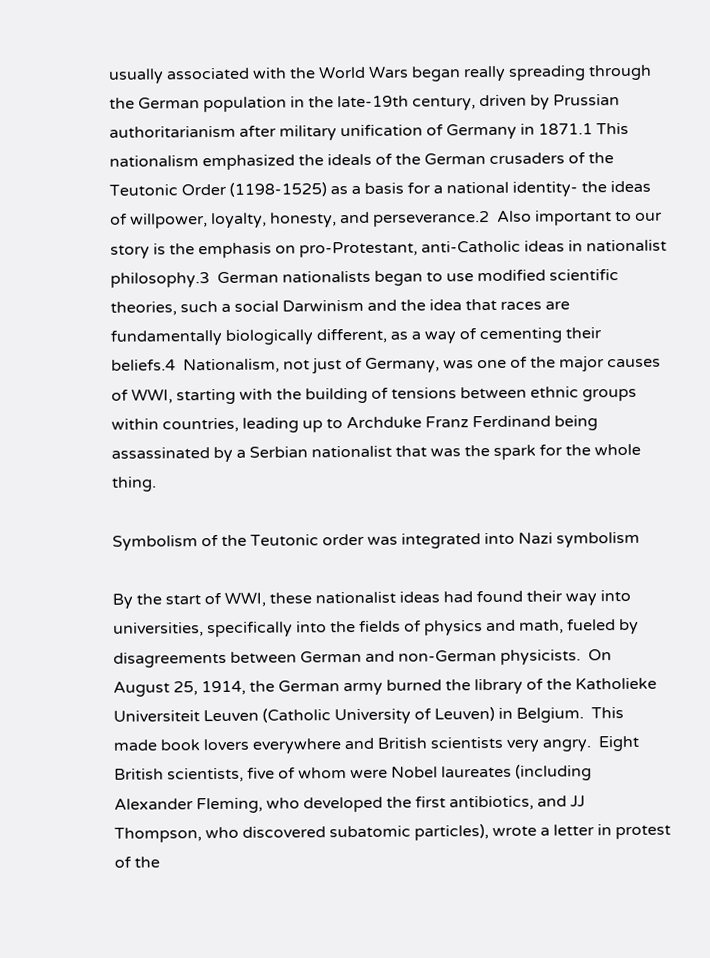usually associated with the World Wars began really spreading through the German population in the late-19th century, driven by Prussian authoritarianism after military unification of Germany in 1871.1 This nationalism emphasized the ideals of the German crusaders of the Teutonic Order (1198-1525) as a basis for a national identity- the ideas of willpower, loyalty, honesty, and perseverance.2  Also important to our story is the emphasis on pro-Protestant, anti-Catholic ideas in nationalist philosophy.3  German nationalists began to use modified scientific theories, such a social Darwinism and the idea that races are fundamentally biologically different, as a way of cementing their beliefs.4  Nationalism, not just of Germany, was one of the major causes of WWI, starting with the building of tensions between ethnic groups within countries, leading up to Archduke Franz Ferdinand being assassinated by a Serbian nationalist that was the spark for the whole thing.

Symbolism of the Teutonic order was integrated into Nazi symbolism

By the start of WWI, these nationalist ideas had found their way into universities, specifically into the fields of physics and math, fueled by disagreements between German and non-German physicists.  On August 25, 1914, the German army burned the library of the Katholieke Universiteit Leuven (Catholic University of Leuven) in Belgium.  This made book lovers everywhere and British scientists very angry.  Eight British scientists, five of whom were Nobel laureates (including Alexander Fleming, who developed the first antibiotics, and JJ Thompson, who discovered subatomic particles), wrote a letter in protest of the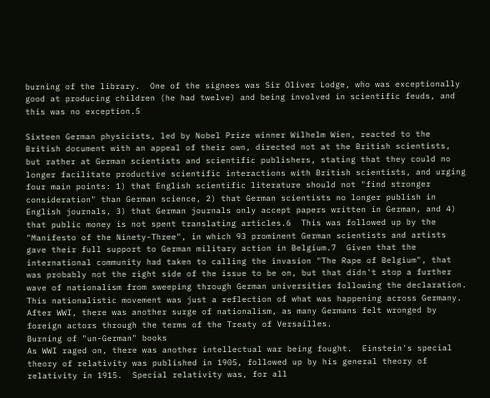burning of the library.  One of the signees was Sir Oliver Lodge, who was exceptionally good at producing children (he had twelve) and being involved in scientific feuds, and this was no exception.5

Sixteen German physicists, led by Nobel Prize winner Wilhelm Wien, reacted to the British document with an appeal of their own, directed not at the British scientists, but rather at German scientists and scientific publishers, stating that they could no longer facilitate productive scientific interactions with British scientists, and urging four main points: 1) that English scientific literature should not "find stronger consideration" than German science, 2) that German scientists no longer publish in English journals, 3) that German journals only accept papers written in German, and 4) that public money is not spent translating articles.6  This was followed up by the "Manifesto of the Ninety-Three", in which 93 prominent German scientists and artists gave their full support to German military action in Belgium.7  Given that the international community had taken to calling the invasion "The Rape of Belgium", that was probably not the right side of the issue to be on, but that didn't stop a further wave of nationalism from sweeping through German universities following the declaration.  This nationalistic movement was just a reflection of what was happening across Germany.  After WWI, there was another surge of nationalism, as many Germans felt wronged by foreign actors through the terms of the Treaty of Versailles.
Burning of "un-German" books
As WWI raged on, there was another intellectual war being fought.  Einstein's special theory of relativity was published in 1905, followed up by his general theory of relativity in 1915.  Special relativity was, for all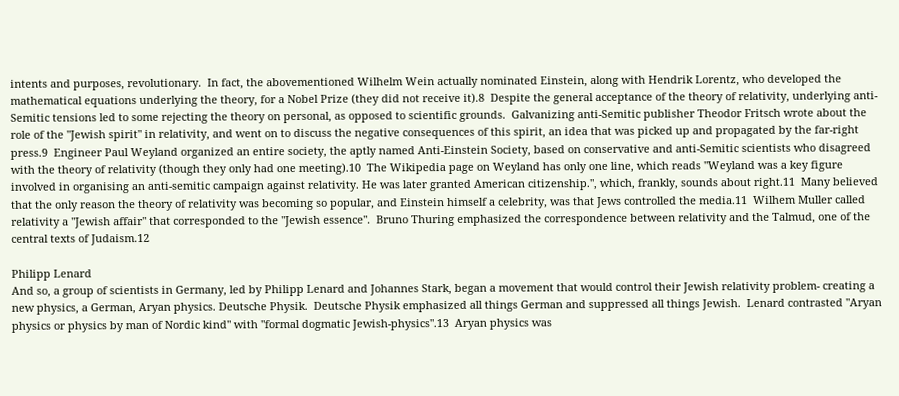intents and purposes, revolutionary.  In fact, the abovementioned Wilhelm Wein actually nominated Einstein, along with Hendrik Lorentz, who developed the mathematical equations underlying the theory, for a Nobel Prize (they did not receive it).8  Despite the general acceptance of the theory of relativity, underlying anti-Semitic tensions led to some rejecting the theory on personal, as opposed to scientific grounds.  Galvanizing anti-Semitic publisher Theodor Fritsch wrote about the role of the "Jewish spirit" in relativity, and went on to discuss the negative consequences of this spirit, an idea that was picked up and propagated by the far-right press.9  Engineer Paul Weyland organized an entire society, the aptly named Anti-Einstein Society, based on conservative and anti-Semitic scientists who disagreed with the theory of relativity (though they only had one meeting).10  The Wikipedia page on Weyland has only one line, which reads "Weyland was a key figure involved in organising an anti-semitic campaign against relativity. He was later granted American citizenship.", which, frankly, sounds about right.11  Many believed that the only reason the theory of relativity was becoming so popular, and Einstein himself a celebrity, was that Jews controlled the media.11  Wilhem Muller called relativity a "Jewish affair" that corresponded to the "Jewish essence".  Bruno Thuring emphasized the correspondence between relativity and the Talmud, one of the central texts of Judaism.12

Philipp Lenard
And so, a group of scientists in Germany, led by Philipp Lenard and Johannes Stark, began a movement that would control their Jewish relativity problem- creating a new physics, a German, Aryan physics. Deutsche Physik.  Deutsche Physik emphasized all things German and suppressed all things Jewish.  Lenard contrasted "Aryan physics or physics by man of Nordic kind" with "formal dogmatic Jewish-physics".13  Aryan physics was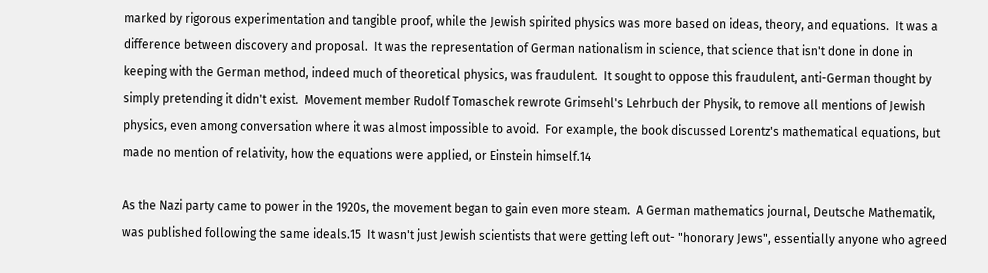marked by rigorous experimentation and tangible proof, while the Jewish spirited physics was more based on ideas, theory, and equations.  It was a difference between discovery and proposal.  It was the representation of German nationalism in science, that science that isn't done in done in keeping with the German method, indeed much of theoretical physics, was fraudulent.  It sought to oppose this fraudulent, anti-German thought by simply pretending it didn't exist.  Movement member Rudolf Tomaschek rewrote Grimsehl's Lehrbuch der Physik, to remove all mentions of Jewish physics, even among conversation where it was almost impossible to avoid.  For example, the book discussed Lorentz's mathematical equations, but made no mention of relativity, how the equations were applied, or Einstein himself.14

As the Nazi party came to power in the 1920s, the movement began to gain even more steam.  A German mathematics journal, Deutsche Mathematik, was published following the same ideals.15  It wasn't just Jewish scientists that were getting left out- "honorary Jews", essentially anyone who agreed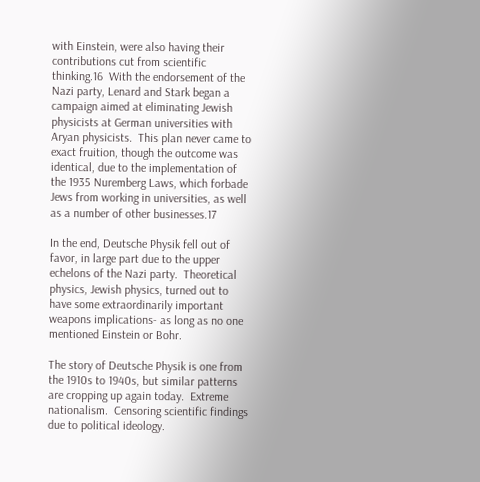with Einstein, were also having their contributions cut from scientific thinking.16  With the endorsement of the Nazi party, Lenard and Stark began a campaign aimed at eliminating Jewish physicists at German universities with Aryan physicists.  This plan never came to exact fruition, though the outcome was identical, due to the implementation of the 1935 Nuremberg Laws, which forbade Jews from working in universities, as well as a number of other businesses.17

In the end, Deutsche Physik fell out of favor, in large part due to the upper echelons of the Nazi party.  Theoretical physics, Jewish physics, turned out to have some extraordinarily important weapons implications- as long as no one mentioned Einstein or Bohr.

The story of Deutsche Physik is one from the 1910s to 1940s, but similar patterns are cropping up again today.  Extreme nationalism.  Censoring scientific findings due to political ideology.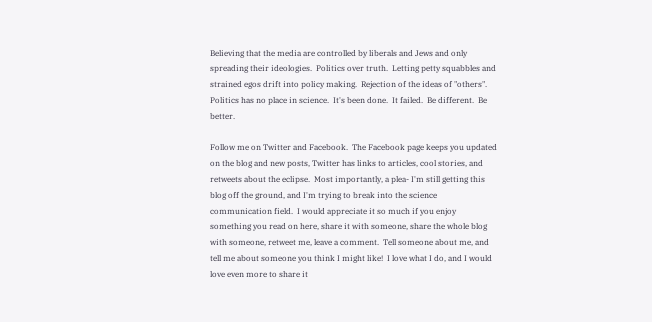Believing that the media are controlled by liberals and Jews and only spreading their ideologies.  Politics over truth.  Letting petty squabbles and strained egos drift into policy making.  Rejection of the ideas of "others".  Politics has no place in science.  It's been done.  It failed.  Be different.  Be better.

Follow me on Twitter and Facebook.  The Facebook page keeps you updated on the blog and new posts, Twitter has links to articles, cool stories, and retweets about the eclipse.  Most importantly, a plea- I'm still getting this blog off the ground, and I'm trying to break into the science communication field.  I would appreciate it so much if you enjoy something you read on here, share it with someone, share the whole blog with someone, retweet me, leave a comment.  Tell someone about me, and tell me about someone you think I might like!  I love what I do, and I would love even more to share it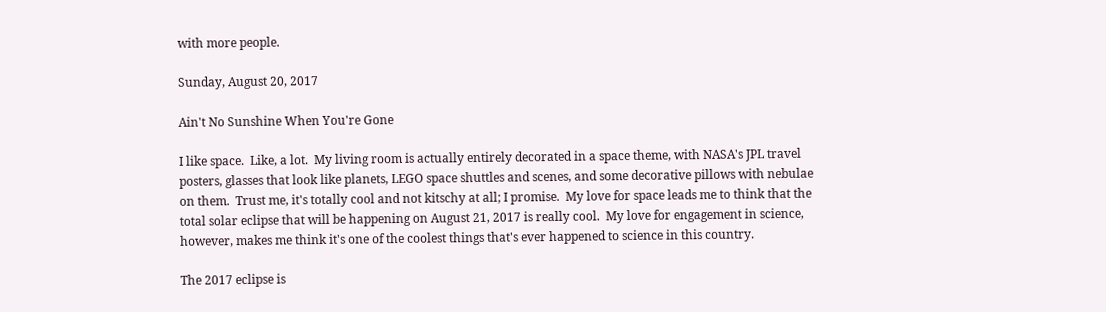with more people.

Sunday, August 20, 2017

Ain't No Sunshine When You're Gone

I like space.  Like, a lot.  My living room is actually entirely decorated in a space theme, with NASA's JPL travel posters, glasses that look like planets, LEGO space shuttles and scenes, and some decorative pillows with nebulae on them.  Trust me, it's totally cool and not kitschy at all; I promise.  My love for space leads me to think that the total solar eclipse that will be happening on August 21, 2017 is really cool.  My love for engagement in science, however, makes me think it's one of the coolest things that's ever happened to science in this country.

The 2017 eclipse is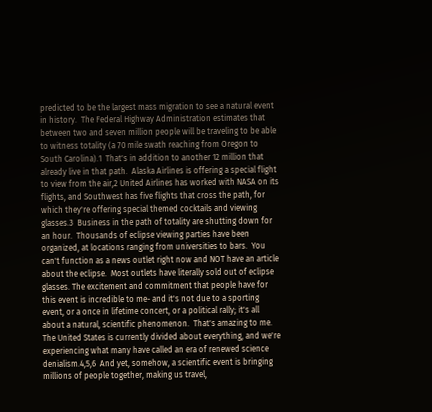predicted to be the largest mass migration to see a natural event in history.  The Federal Highway Administration estimates that between two and seven million people will be traveling to be able to witness totality (a 70 mile swath reaching from Oregon to South Carolina).1  That's in addition to another 12 million that already live in that path.  Alaska Airlines is offering a special flight to view from the air,2 United Airlines has worked with NASA on its flights, and Southwest has five flights that cross the path, for which they're offering special themed cocktails and viewing glasses.3  Business in the path of totality are shutting down for an hour.  Thousands of eclipse viewing parties have been organized, at locations ranging from universities to bars.  You can't function as a news outlet right now and NOT have an article about the eclipse.  Most outlets have literally sold out of eclipse glasses. The excitement and commitment that people have for this event is incredible to me- and it's not due to a sporting event, or a once in lifetime concert, or a political rally; it's all about a natural, scientific phenomenon.  That's amazing to me.  The United States is currently divided about everything, and we're experiencing what many have called an era of renewed science denialism.4,5,6  And yet, somehow, a scientific event is bringing millions of people together, making us travel,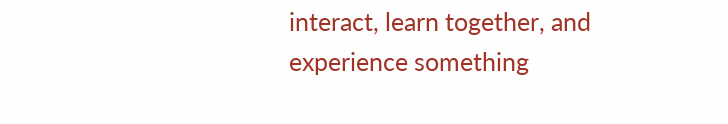interact, learn together, and experience something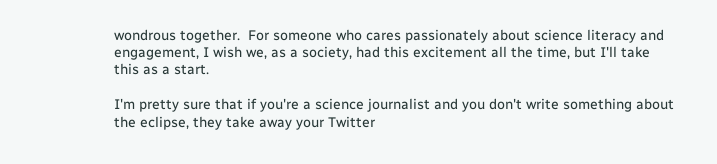wondrous together.  For someone who cares passionately about science literacy and engagement, I wish we, as a society, had this excitement all the time, but I'll take this as a start.

I'm pretty sure that if you're a science journalist and you don't write something about the eclipse, they take away your Twitter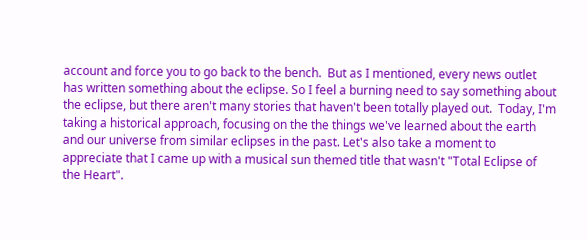account and force you to go back to the bench.  But as I mentioned, every news outlet has written something about the eclipse. So I feel a burning need to say something about the eclipse, but there aren't many stories that haven't been totally played out.  Today, I'm taking a historical approach, focusing on the the things we've learned about the earth and our universe from similar eclipses in the past. Let's also take a moment to appreciate that I came up with a musical sun themed title that wasn't "Total Eclipse of the Heart".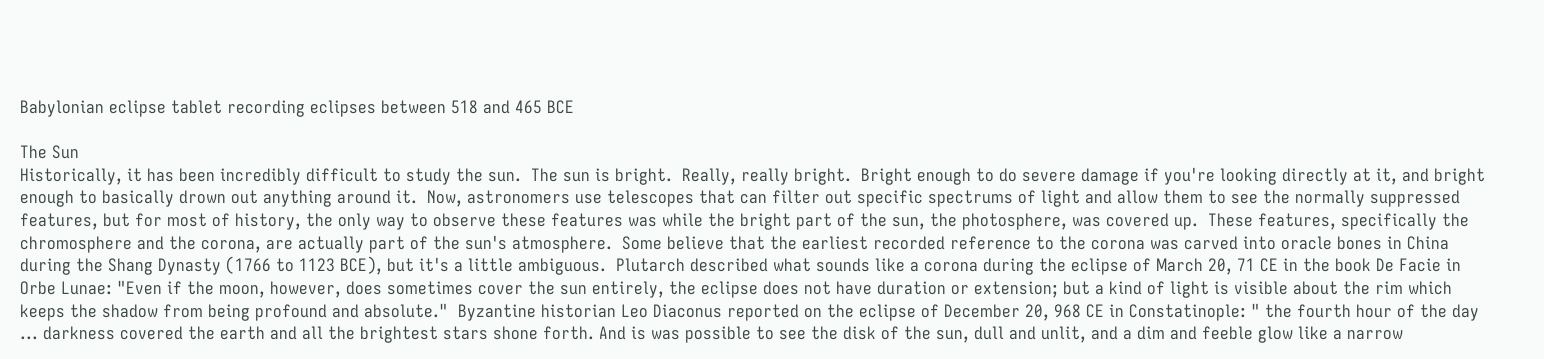Babylonian eclipse tablet recording eclipses between 518 and 465 BCE

The Sun
Historically, it has been incredibly difficult to study the sun.  The sun is bright.  Really, really bright.  Bright enough to do severe damage if you're looking directly at it, and bright enough to basically drown out anything around it.  Now, astronomers use telescopes that can filter out specific spectrums of light and allow them to see the normally suppressed features, but for most of history, the only way to observe these features was while the bright part of the sun, the photosphere, was covered up.  These features, specifically the chromosphere and the corona, are actually part of the sun's atmosphere.  Some believe that the earliest recorded reference to the corona was carved into oracle bones in China during the Shang Dynasty (1766 to 1123 BCE), but it's a little ambiguous.  Plutarch described what sounds like a corona during the eclipse of March 20, 71 CE in the book De Facie in Orbe Lunae: "Even if the moon, however, does sometimes cover the sun entirely, the eclipse does not have duration or extension; but a kind of light is visible about the rim which keeps the shadow from being profound and absolute."  Byzantine historian Leo Diaconus reported on the eclipse of December 20, 968 CE in Constatinople: " the fourth hour of the day ... darkness covered the earth and all the brightest stars shone forth. And is was possible to see the disk of the sun, dull and unlit, and a dim and feeble glow like a narrow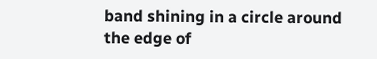band shining in a circle around the edge of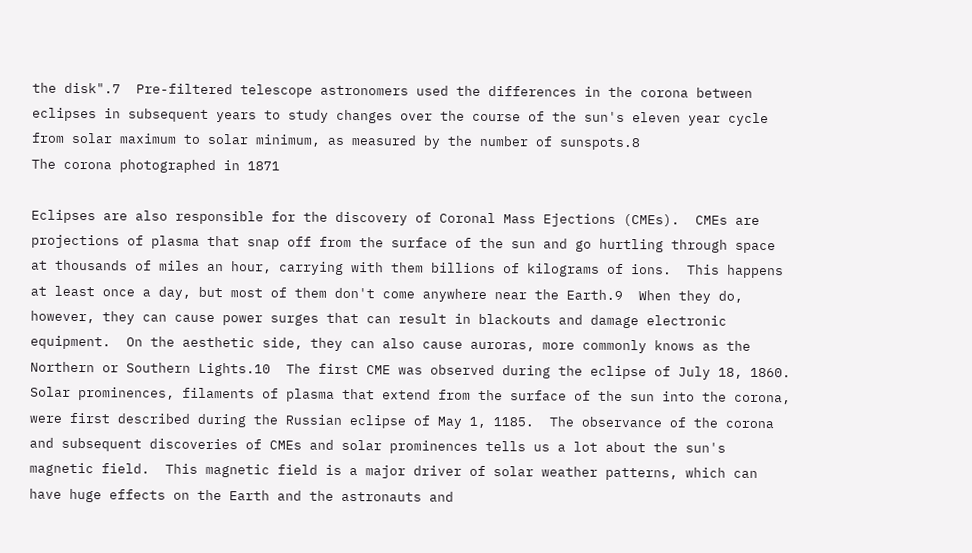the disk".7  Pre-filtered telescope astronomers used the differences in the corona between eclipses in subsequent years to study changes over the course of the sun's eleven year cycle from solar maximum to solar minimum, as measured by the number of sunspots.8
The corona photographed in 1871

Eclipses are also responsible for the discovery of Coronal Mass Ejections (CMEs).  CMEs are projections of plasma that snap off from the surface of the sun and go hurtling through space at thousands of miles an hour, carrying with them billions of kilograms of ions.  This happens at least once a day, but most of them don't come anywhere near the Earth.9  When they do, however, they can cause power surges that can result in blackouts and damage electronic equipment.  On the aesthetic side, they can also cause auroras, more commonly knows as the Northern or Southern Lights.10  The first CME was observed during the eclipse of July 18, 1860.  Solar prominences, filaments of plasma that extend from the surface of the sun into the corona, were first described during the Russian eclipse of May 1, 1185.  The observance of the corona and subsequent discoveries of CMEs and solar prominences tells us a lot about the sun's magnetic field.  This magnetic field is a major driver of solar weather patterns, which can have huge effects on the Earth and the astronauts and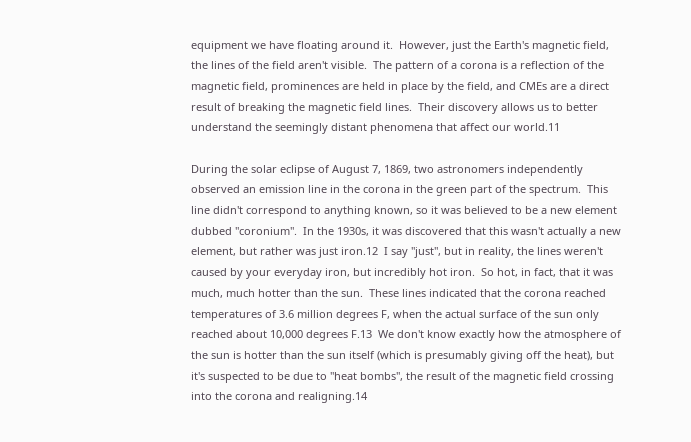equipment we have floating around it.  However, just the Earth's magnetic field, the lines of the field aren't visible.  The pattern of a corona is a reflection of the magnetic field, prominences are held in place by the field, and CMEs are a direct result of breaking the magnetic field lines.  Their discovery allows us to better understand the seemingly distant phenomena that affect our world.11

During the solar eclipse of August 7, 1869, two astronomers independently observed an emission line in the corona in the green part of the spectrum.  This line didn't correspond to anything known, so it was believed to be a new element dubbed "coronium".  In the 1930s, it was discovered that this wasn't actually a new element, but rather was just iron.12  I say "just", but in reality, the lines weren't caused by your everyday iron, but incredibly hot iron.  So hot, in fact, that it was much, much hotter than the sun.  These lines indicated that the corona reached temperatures of 3.6 million degrees F, when the actual surface of the sun only reached about 10,000 degrees F.13  We don't know exactly how the atmosphere of the sun is hotter than the sun itself (which is presumably giving off the heat), but it's suspected to be due to "heat bombs", the result of the magnetic field crossing into the corona and realigning.14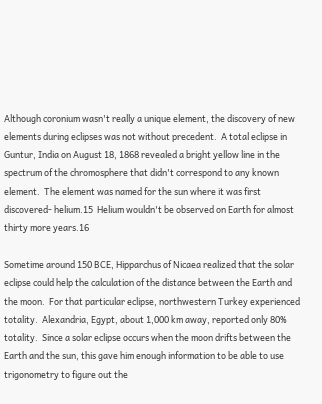Although coronium wasn't really a unique element, the discovery of new elements during eclipses was not without precedent.  A total eclipse in Guntur, India on August 18, 1868 revealed a bright yellow line in the spectrum of the chromosphere that didn't correspond to any known element.  The element was named for the sun where it was first discovered- helium.15  Helium wouldn't be observed on Earth for almost thirty more years.16

Sometime around 150 BCE, Hipparchus of Nicaea realized that the solar eclipse could help the calculation of the distance between the Earth and the moon.  For that particular eclipse, northwestern Turkey experienced totality.  Alexandria, Egypt, about 1,000 km away, reported only 80% totality.  Since a solar eclipse occurs when the moon drifts between the Earth and the sun, this gave him enough information to be able to use trigonometry to figure out the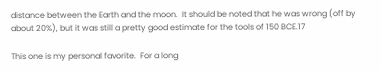distance between the Earth and the moon.  It should be noted that he was wrong (off by about 20%), but it was still a pretty good estimate for the tools of 150 BCE.17

This one is my personal favorite.  For a long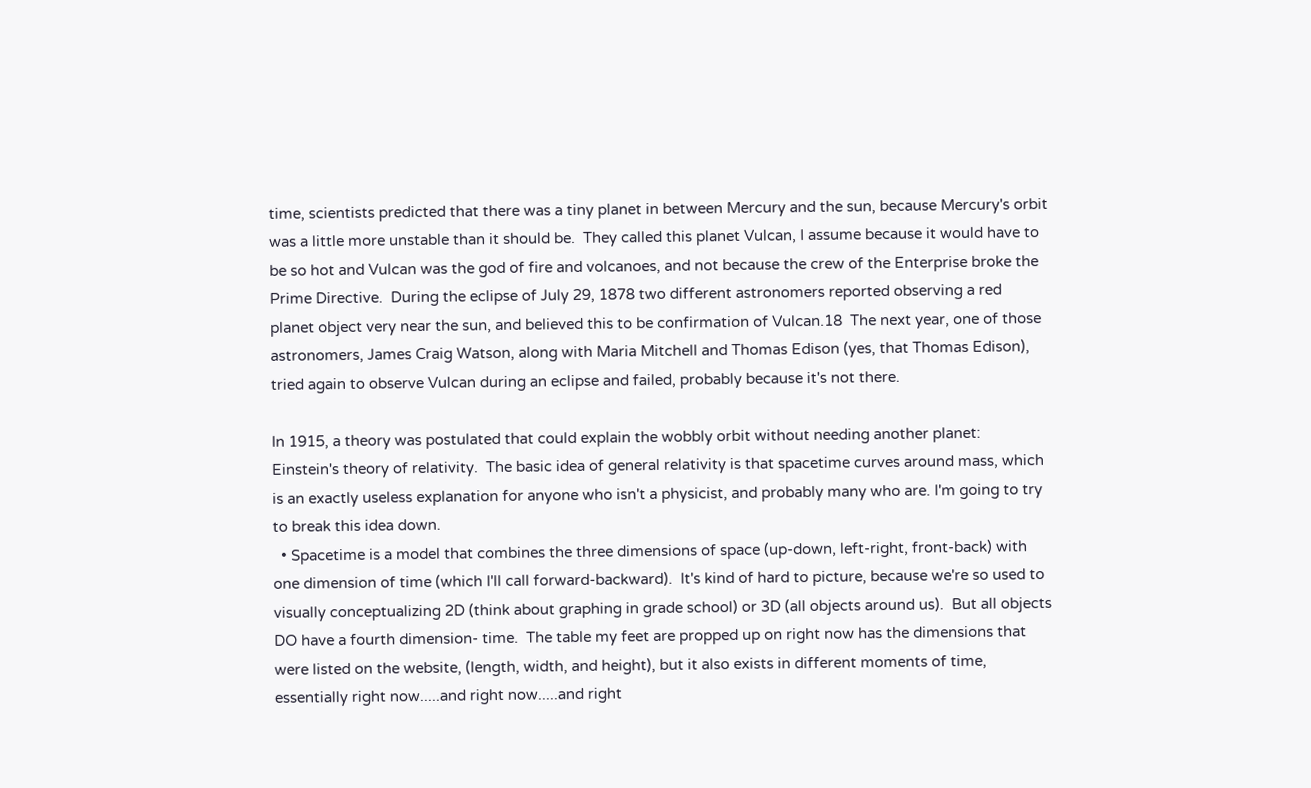time, scientists predicted that there was a tiny planet in between Mercury and the sun, because Mercury's orbit was a little more unstable than it should be.  They called this planet Vulcan, I assume because it would have to be so hot and Vulcan was the god of fire and volcanoes, and not because the crew of the Enterprise broke the Prime Directive.  During the eclipse of July 29, 1878 two different astronomers reported observing a red planet object very near the sun, and believed this to be confirmation of Vulcan.18  The next year, one of those astronomers, James Craig Watson, along with Maria Mitchell and Thomas Edison (yes, that Thomas Edison), tried again to observe Vulcan during an eclipse and failed, probably because it's not there.

In 1915, a theory was postulated that could explain the wobbly orbit without needing another planet:  Einstein's theory of relativity.  The basic idea of general relativity is that spacetime curves around mass, which is an exactly useless explanation for anyone who isn't a physicist, and probably many who are. I'm going to try to break this idea down.
  • Spacetime is a model that combines the three dimensions of space (up-down, left-right, front-back) with one dimension of time (which I'll call forward-backward).  It's kind of hard to picture, because we're so used to visually conceptualizing 2D (think about graphing in grade school) or 3D (all objects around us).  But all objects DO have a fourth dimension- time.  The table my feet are propped up on right now has the dimensions that were listed on the website, (length, width, and height), but it also exists in different moments of time, essentially right now.....and right now.....and right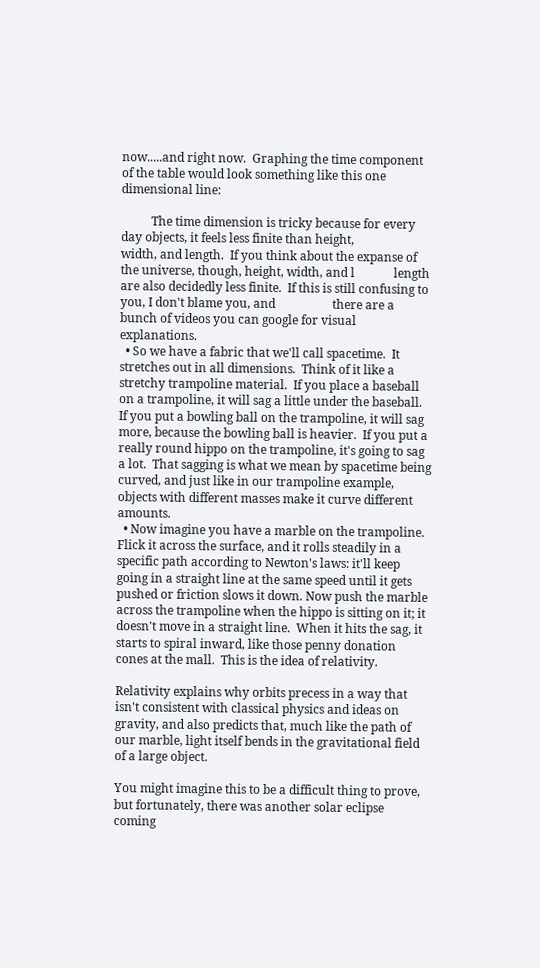now.....and right now.  Graphing the time component of the table would look something like this one dimensional line:

          The time dimension is tricky because for every day objects, it feels less finite than height,                   width, and length.  If you think about the expanse of the universe, though, height, width, and l             length are also decidedly less finite.  If this is still confusing to you, I don't blame you, and                   there are a bunch of videos you can google for visual explanations.
  • So we have a fabric that we'll call spacetime.  It stretches out in all dimensions.  Think of it like a stretchy trampoline material.  If you place a baseball on a trampoline, it will sag a little under the baseball. If you put a bowling ball on the trampoline, it will sag more, because the bowling ball is heavier.  If you put a really round hippo on the trampoline, it's going to sag a lot.  That sagging is what we mean by spacetime being curved, and just like in our trampoline example, objects with different masses make it curve different amounts.
  • Now imagine you have a marble on the trampoline. Flick it across the surface, and it rolls steadily in a specific path according to Newton's laws: it'll keep going in a straight line at the same speed until it gets pushed or friction slows it down. Now push the marble across the trampoline when the hippo is sitting on it; it doesn't move in a straight line.  When it hits the sag, it starts to spiral inward, like those penny donation cones at the mall.  This is the idea of relativity.

Relativity explains why orbits precess in a way that isn't consistent with classical physics and ideas on gravity, and also predicts that, much like the path of our marble, light itself bends in the gravitational field of a large object.

You might imagine this to be a difficult thing to prove, but fortunately, there was another solar eclipse coming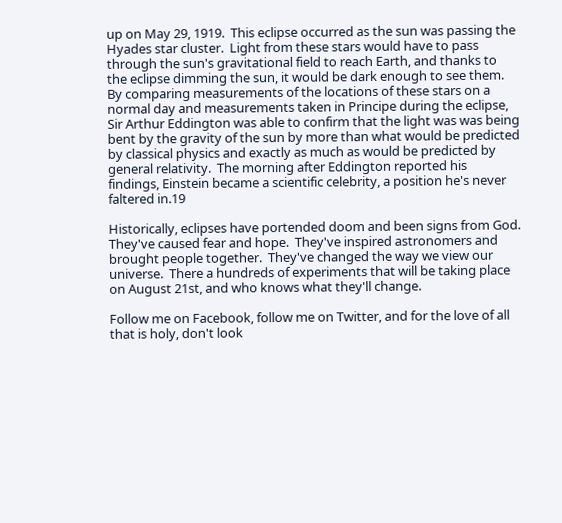up on May 29, 1919.  This eclipse occurred as the sun was passing the Hyades star cluster.  Light from these stars would have to pass through the sun's gravitational field to reach Earth, and thanks to the eclipse dimming the sun, it would be dark enough to see them.  By comparing measurements of the locations of these stars on a normal day and measurements taken in Principe during the eclipse, Sir Arthur Eddington was able to confirm that the light was was being bent by the gravity of the sun by more than what would be predicted by classical physics and exactly as much as would be predicted by general relativity.  The morning after Eddington reported his findings, Einstein became a scientific celebrity, a position he's never faltered in.19

Historically, eclipses have portended doom and been signs from God.  They've caused fear and hope.  They've inspired astronomers and brought people together.  They've changed the way we view our universe.  There a hundreds of experiments that will be taking place on August 21st, and who knows what they'll change.

Follow me on Facebook, follow me on Twitter, and for the love of all that is holy, don't look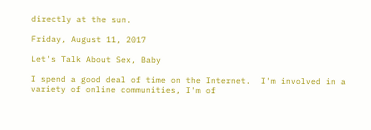directly at the sun.

Friday, August 11, 2017

Let's Talk About Sex, Baby

I spend a good deal of time on the Internet.  I'm involved in a variety of online communities, I'm of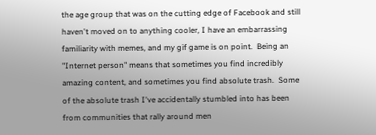the age group that was on the cutting edge of Facebook and still haven't moved on to anything cooler, I have an embarrassing familiarity with memes, and my gif game is on point.  Being an "Internet person" means that sometimes you find incredibly amazing content, and sometimes you find absolute trash.  Some of the absolute trash I've accidentally stumbled into has been from communities that rally around men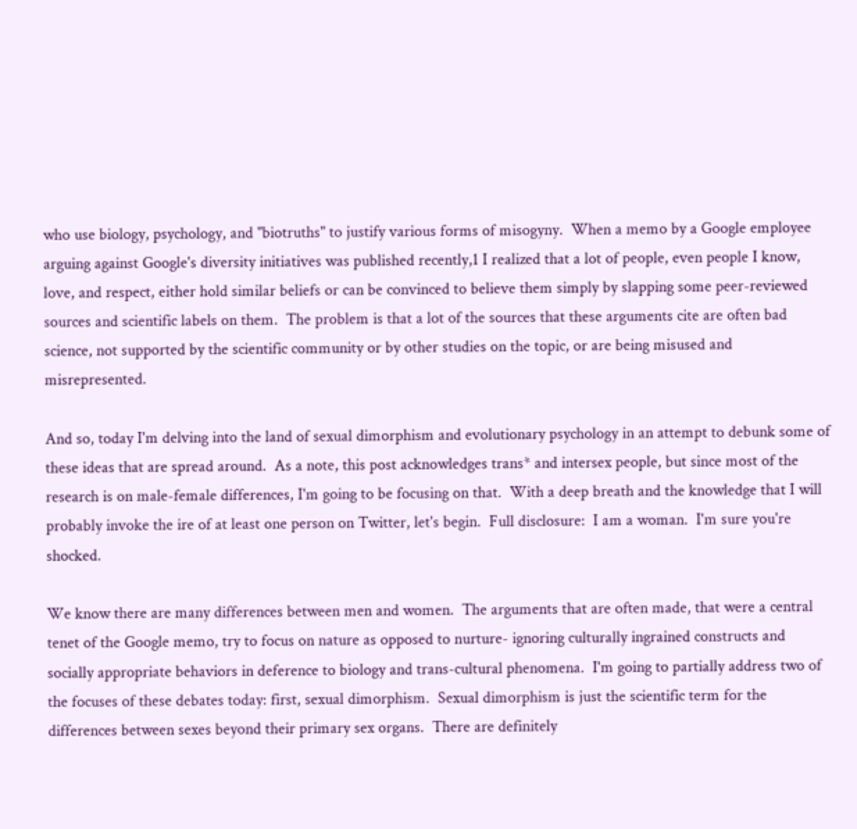who use biology, psychology, and "biotruths" to justify various forms of misogyny.  When a memo by a Google employee arguing against Google's diversity initiatives was published recently,1 I realized that a lot of people, even people I know, love, and respect, either hold similar beliefs or can be convinced to believe them simply by slapping some peer-reviewed sources and scientific labels on them.  The problem is that a lot of the sources that these arguments cite are often bad science, not supported by the scientific community or by other studies on the topic, or are being misused and misrepresented.

And so, today I'm delving into the land of sexual dimorphism and evolutionary psychology in an attempt to debunk some of these ideas that are spread around.  As a note, this post acknowledges trans* and intersex people, but since most of the research is on male-female differences, I'm going to be focusing on that.  With a deep breath and the knowledge that I will probably invoke the ire of at least one person on Twitter, let's begin.  Full disclosure:  I am a woman.  I'm sure you're shocked.

We know there are many differences between men and women.  The arguments that are often made, that were a central tenet of the Google memo, try to focus on nature as opposed to nurture- ignoring culturally ingrained constructs and socially appropriate behaviors in deference to biology and trans-cultural phenomena.  I'm going to partially address two of the focuses of these debates today: first, sexual dimorphism.  Sexual dimorphism is just the scientific term for the differences between sexes beyond their primary sex organs.  There are definitely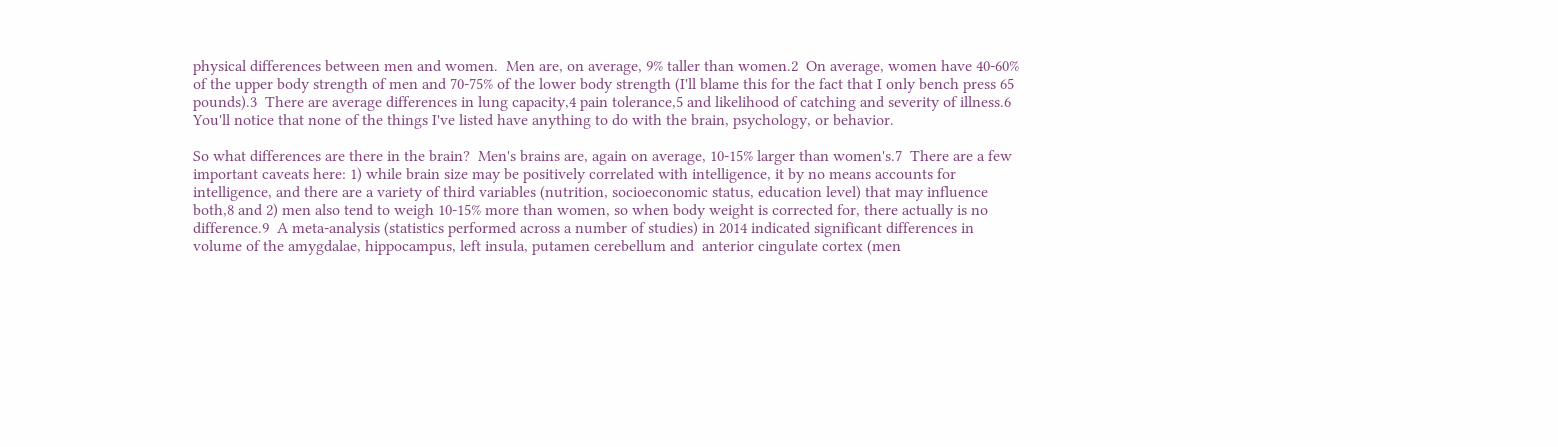physical differences between men and women.  Men are, on average, 9% taller than women.2  On average, women have 40-60% of the upper body strength of men and 70-75% of the lower body strength (I'll blame this for the fact that I only bench press 65 pounds).3  There are average differences in lung capacity,4 pain tolerance,5 and likelihood of catching and severity of illness.6  You'll notice that none of the things I've listed have anything to do with the brain, psychology, or behavior.

So what differences are there in the brain?  Men's brains are, again on average, 10-15% larger than women's.7  There are a few important caveats here: 1) while brain size may be positively correlated with intelligence, it by no means accounts for intelligence, and there are a variety of third variables (nutrition, socioeconomic status, education level) that may influence both,8 and 2) men also tend to weigh 10-15% more than women, so when body weight is corrected for, there actually is no difference.9  A meta-analysis (statistics performed across a number of studies) in 2014 indicated significant differences in volume of the amygdalae, hippocampus, left insula, putamen cerebellum and  anterior cingulate cortex (men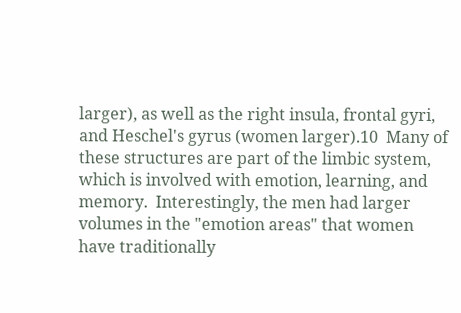larger), as well as the right insula, frontal gyri, and Heschel's gyrus (women larger).10  Many of these structures are part of the limbic system, which is involved with emotion, learning, and memory.  Interestingly, the men had larger volumes in the "emotion areas" that women have traditionally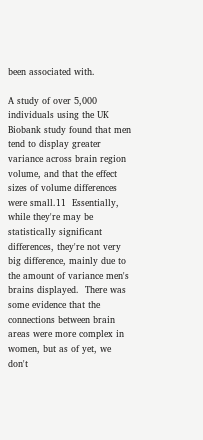been associated with.

A study of over 5,000 individuals using the UK Biobank study found that men tend to display greater variance across brain region volume, and that the effect sizes of volume differences were small.11  Essentially, while they're may be statistically significant differences, they're not very big difference, mainly due to the amount of variance men's brains displayed.  There was some evidence that the connections between brain areas were more complex in women, but as of yet, we don't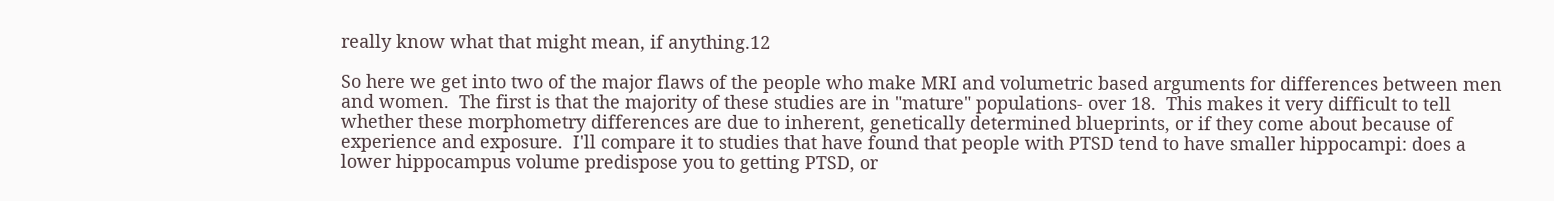really know what that might mean, if anything.12

So here we get into two of the major flaws of the people who make MRI and volumetric based arguments for differences between men and women.  The first is that the majority of these studies are in "mature" populations- over 18.  This makes it very difficult to tell whether these morphometry differences are due to inherent, genetically determined blueprints, or if they come about because of experience and exposure.  I'll compare it to studies that have found that people with PTSD tend to have smaller hippocampi: does a lower hippocampus volume predispose you to getting PTSD, or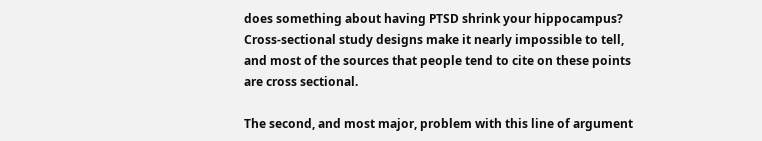does something about having PTSD shrink your hippocampus?  Cross-sectional study designs make it nearly impossible to tell, and most of the sources that people tend to cite on these points are cross sectional.

The second, and most major, problem with this line of argument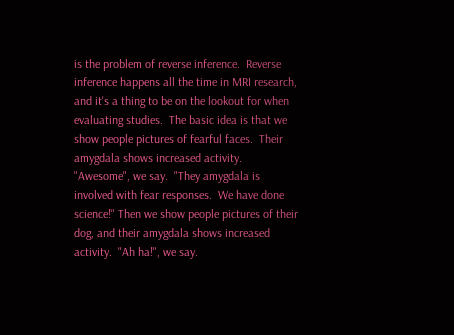is the problem of reverse inference.  Reverse inference happens all the time in MRI research, and it's a thing to be on the lookout for when evaluating studies.  The basic idea is that we show people pictures of fearful faces.  Their amygdala shows increased activity. "Awesome", we say.  "They amygdala is involved with fear responses.  We have done science!" Then we show people pictures of their dog, and their amygdala shows increased activity.  "Ah ha!", we say.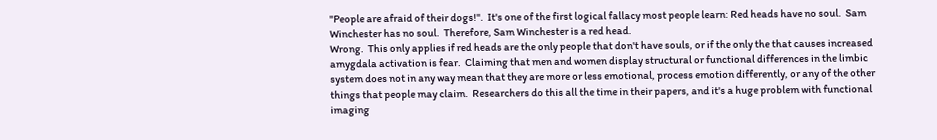"People are afraid of their dogs!".  It's one of the first logical fallacy most people learn: Red heads have no soul.  Sam Winchester has no soul.  Therefore, Sam Winchester is a red head.
Wrong.  This only applies if red heads are the only people that don't have souls, or if the only the that causes increased amygdala activation is fear.  Claiming that men and women display structural or functional differences in the limbic system does not in any way mean that they are more or less emotional, process emotion differently, or any of the other things that people may claim.  Researchers do this all the time in their papers, and it's a huge problem with functional imaging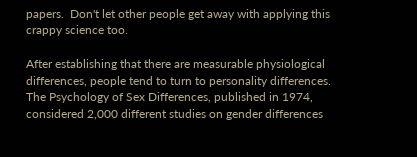papers.  Don't let other people get away with applying this crappy science too.

After establishing that there are measurable physiological differences, people tend to turn to personality differences. The Psychology of Sex Differences, published in 1974, considered 2,000 different studies on gender differences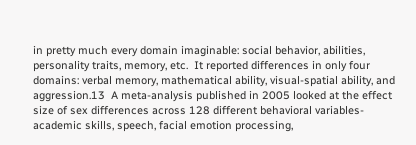in pretty much every domain imaginable: social behavior, abilities, personality traits, memory, etc.  It reported differences in only four domains: verbal memory, mathematical ability, visual-spatial ability, and aggression.13  A meta-analysis published in 2005 looked at the effect size of sex differences across 128 different behavioral variables- academic skills, speech, facial emotion processing,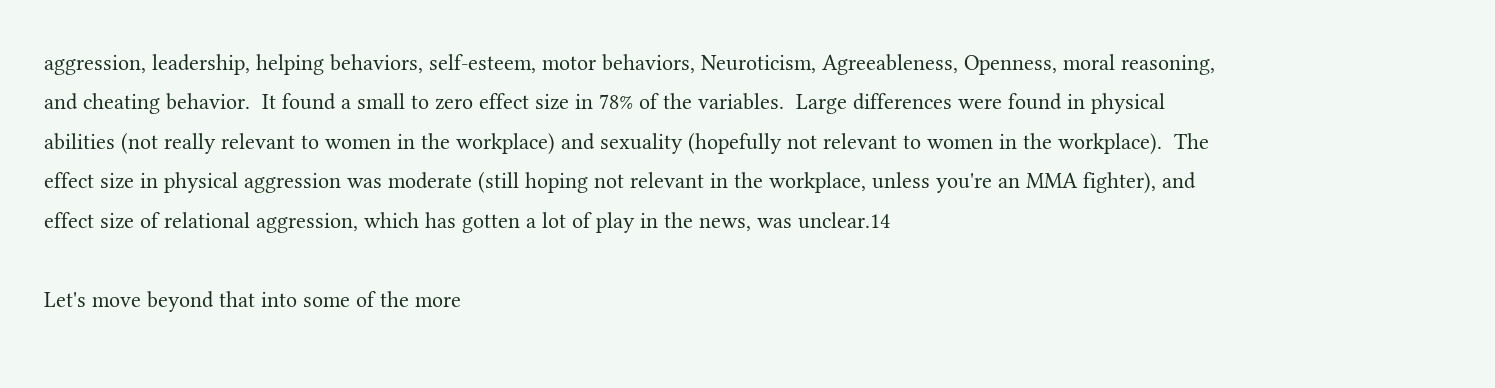aggression, leadership, helping behaviors, self-esteem, motor behaviors, Neuroticism, Agreeableness, Openness, moral reasoning, and cheating behavior.  It found a small to zero effect size in 78% of the variables.  Large differences were found in physical abilities (not really relevant to women in the workplace) and sexuality (hopefully not relevant to women in the workplace).  The effect size in physical aggression was moderate (still hoping not relevant in the workplace, unless you're an MMA fighter), and effect size of relational aggression, which has gotten a lot of play in the news, was unclear.14

Let's move beyond that into some of the more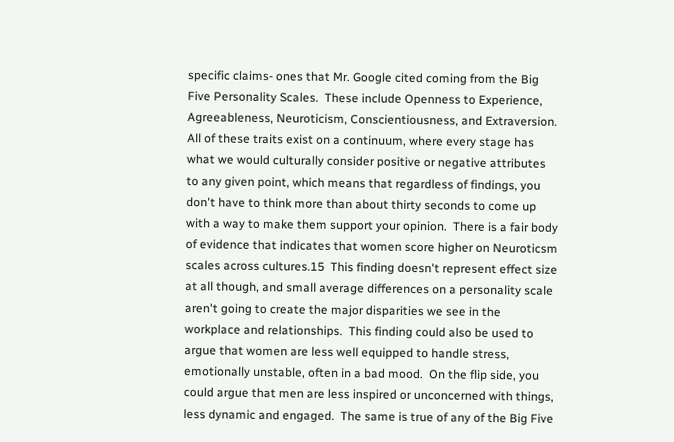specific claims- ones that Mr. Google cited coming from the Big Five Personality Scales.  These include Openness to Experience, Agreeableness, Neuroticism, Conscientiousness, and Extraversion.  All of these traits exist on a continuum, where every stage has what we would culturally consider positive or negative attributes to any given point, which means that regardless of findings, you don't have to think more than about thirty seconds to come up with a way to make them support your opinion.  There is a fair body of evidence that indicates that women score higher on Neuroticsm scales across cultures.15  This finding doesn't represent effect size at all though, and small average differences on a personality scale aren't going to create the major disparities we see in the workplace and relationships.  This finding could also be used to argue that women are less well equipped to handle stress, emotionally unstable, often in a bad mood.  On the flip side, you could argue that men are less inspired or unconcerned with things, less dynamic and engaged.  The same is true of any of the Big Five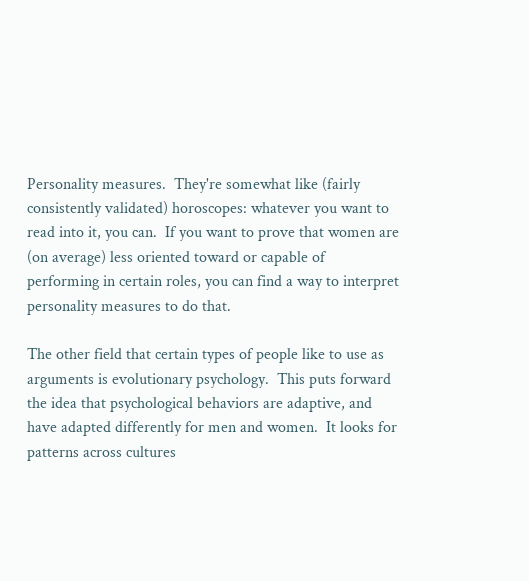Personality measures.  They're somewhat like (fairly consistently validated) horoscopes: whatever you want to read into it, you can.  If you want to prove that women are (on average) less oriented toward or capable of performing in certain roles, you can find a way to interpret personality measures to do that.

The other field that certain types of people like to use as arguments is evolutionary psychology.  This puts forward the idea that psychological behaviors are adaptive, and have adapted differently for men and women.  It looks for patterns across cultures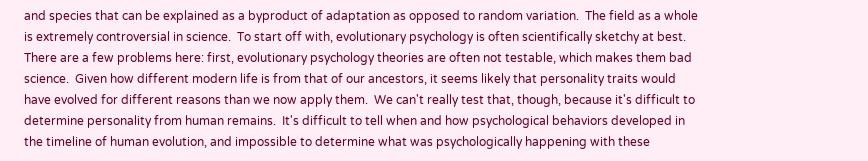and species that can be explained as a byproduct of adaptation as opposed to random variation.  The field as a whole is extremely controversial in science.  To start off with, evolutionary psychology is often scientifically sketchy at best.  There are a few problems here: first, evolutionary psychology theories are often not testable, which makes them bad science.  Given how different modern life is from that of our ancestors, it seems likely that personality traits would have evolved for different reasons than we now apply them.  We can't really test that, though, because it's difficult to determine personality from human remains.  It's difficult to tell when and how psychological behaviors developed in the timeline of human evolution, and impossible to determine what was psychologically happening with these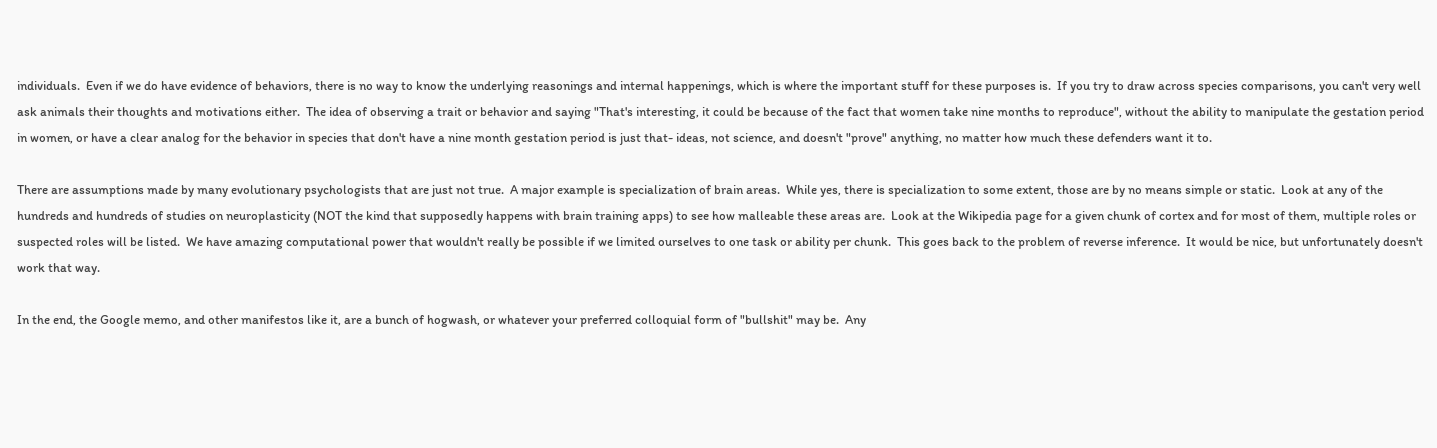individuals.  Even if we do have evidence of behaviors, there is no way to know the underlying reasonings and internal happenings, which is where the important stuff for these purposes is.  If you try to draw across species comparisons, you can't very well ask animals their thoughts and motivations either.  The idea of observing a trait or behavior and saying "That's interesting, it could be because of the fact that women take nine months to reproduce", without the ability to manipulate the gestation period in women, or have a clear analog for the behavior in species that don't have a nine month gestation period is just that- ideas, not science, and doesn't "prove" anything, no matter how much these defenders want it to.

There are assumptions made by many evolutionary psychologists that are just not true.  A major example is specialization of brain areas.  While yes, there is specialization to some extent, those are by no means simple or static.  Look at any of the hundreds and hundreds of studies on neuroplasticity (NOT the kind that supposedly happens with brain training apps) to see how malleable these areas are.  Look at the Wikipedia page for a given chunk of cortex and for most of them, multiple roles or suspected roles will be listed.  We have amazing computational power that wouldn't really be possible if we limited ourselves to one task or ability per chunk.  This goes back to the problem of reverse inference.  It would be nice, but unfortunately doesn't work that way.

In the end, the Google memo, and other manifestos like it, are a bunch of hogwash, or whatever your preferred colloquial form of "bullshit" may be.  Any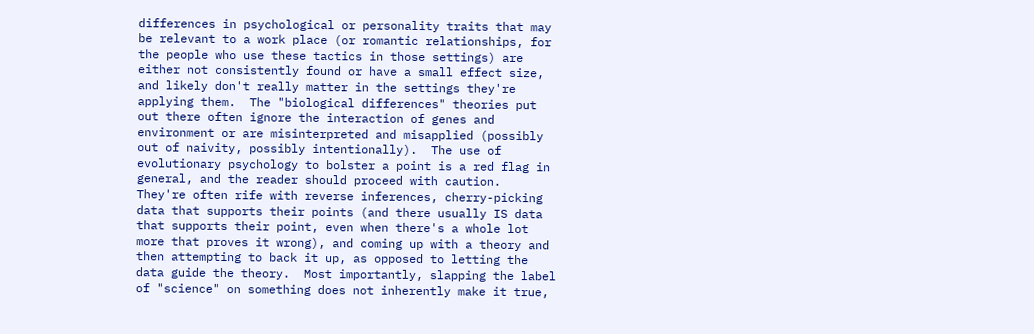differences in psychological or personality traits that may be relevant to a work place (or romantic relationships, for the people who use these tactics in those settings) are either not consistently found or have a small effect size, and likely don't really matter in the settings they're applying them.  The "biological differences" theories put out there often ignore the interaction of genes and environment or are misinterpreted and misapplied (possibly out of naivity, possibly intentionally).  The use of evolutionary psychology to bolster a point is a red flag in general, and the reader should proceed with caution.  They're often rife with reverse inferences, cherry-picking data that supports their points (and there usually IS data that supports their point, even when there's a whole lot more that proves it wrong), and coming up with a theory and then attempting to back it up, as opposed to letting the data guide the theory.  Most importantly, slapping the label of "science" on something does not inherently make it true,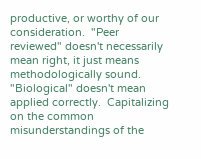productive, or worthy of our consideration.  "Peer reviewed" doesn't necessarily mean right, it just means methodologically sound.  "Biological" doesn't mean applied correctly.  Capitalizing on the common misunderstandings of the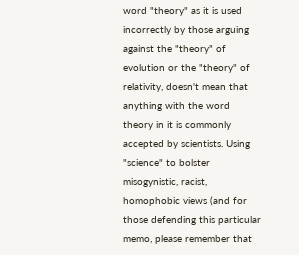word "theory" as it is used incorrectly by those arguing against the "theory" of evolution or the "theory" of relativity, doesn't mean that anything with the word theory in it is commonly accepted by scientists. Using "science" to bolster misogynistic, racist, homophobic views (and for those defending this particular memo, please remember that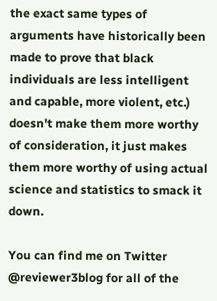the exact same types of arguments have historically been made to prove that black individuals are less intelligent and capable, more violent, etc.) doesn't make them more worthy of consideration, it just makes them more worthy of using actual science and statistics to smack it down.

You can find me on Twitter @reviewer3blog for all of the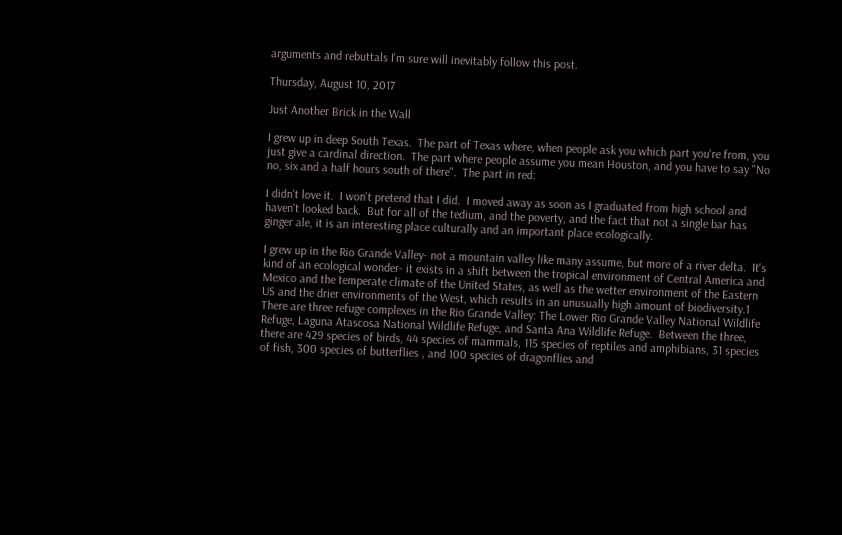arguments and rebuttals I'm sure will inevitably follow this post.

Thursday, August 10, 2017

Just Another Brick in the Wall

I grew up in deep South Texas.  The part of Texas where, when people ask you which part you're from, you just give a cardinal direction.  The part where people assume you mean Houston, and you have to say "No no, six and a half hours south of there".  The part in red:

I didn't love it.  I won't pretend that I did.  I moved away as soon as I graduated from high school and haven't looked back.  But for all of the tedium, and the poverty, and the fact that not a single bar has ginger ale, it is an interesting place culturally and an important place ecologically.

I grew up in the Rio Grande Valley- not a mountain valley like many assume, but more of a river delta.  It's kind of an ecological wonder- it exists in a shift between the tropical environment of Central America and Mexico and the temperate climate of the United States, as well as the wetter environment of the Eastern US and the drier environments of the West, which results in an unusually high amount of biodiversity.1  There are three refuge complexes in the Rio Grande Valley: The Lower Rio Grande Valley National Wildlife Refuge, Laguna Atascosa National Wildlife Refuge, and Santa Ana Wildlife Refuge.  Between the three, there are 429 species of birds, 44 species of mammals, 115 species of reptiles and amphibians, 31 species of fish, 300 species of butterflies , and 100 species of dragonflies and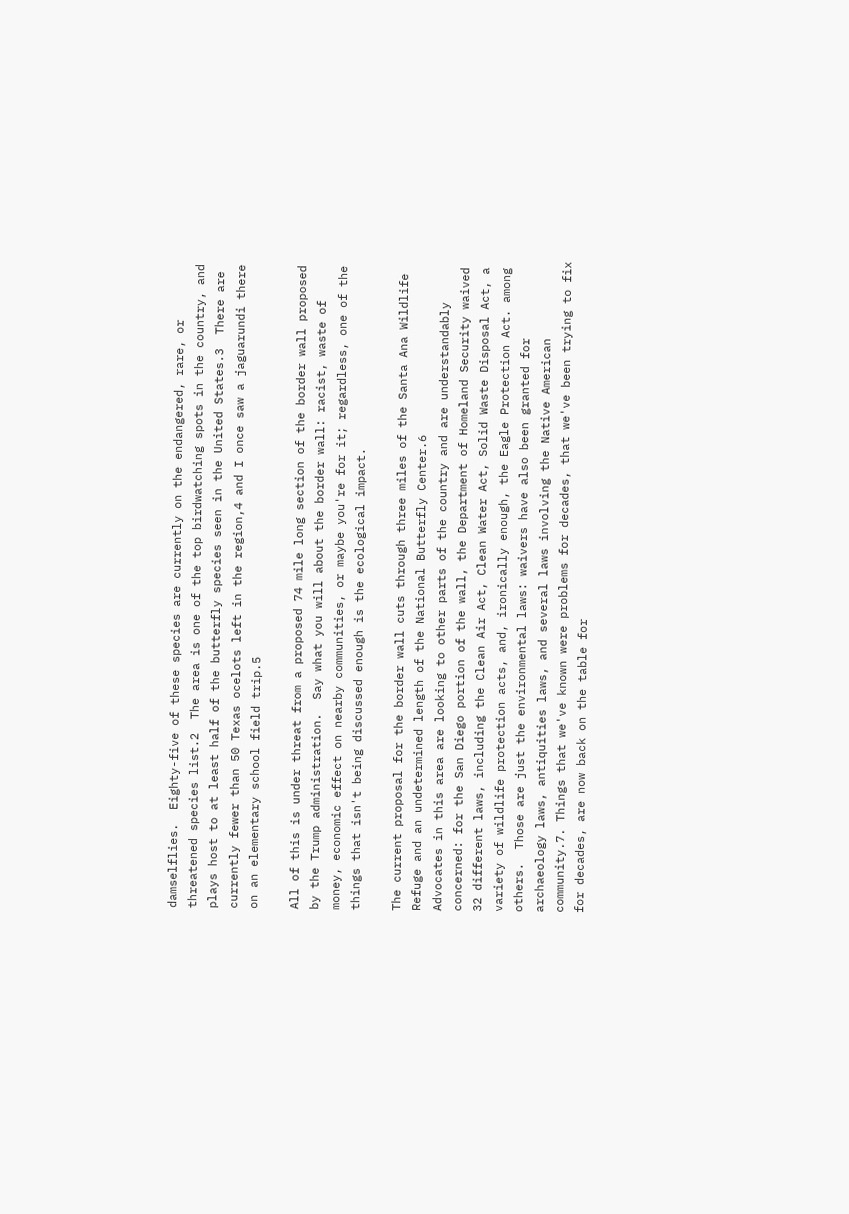damselflies.  Eighty-five of these species are currently on the endangered, rare, or threatened species list.2  The area is one of the top birdwatching spots in the country, and plays host to at least half of the butterfly species seen in the United States.3  There are currently fewer than 50 Texas ocelots left in the region,4 and I once saw a jaguarundi there on an elementary school field trip.5

All of this is under threat from a proposed 74 mile long section of the border wall proposed by the Trump administration.  Say what you will about the border wall: racist, waste of money, economic effect on nearby communities, or maybe you're for it; regardless, one of the things that isn't being discussed enough is the ecological impact.

The current proposal for the border wall cuts through three miles of the Santa Ana Wildlife Refuge and an undetermined length of the National Butterfly Center.6
Advocates in this area are looking to other parts of the country and are understandably concerned: for the San Diego portion of the wall, the Department of Homeland Security waived 32 different laws, including the Clean Air Act, Clean Water Act, Solid Waste Disposal Act, a variety of wildlife protection acts, and, ironically enough, the Eagle Protection Act. among others.  Those are just the environmental laws: waivers have also been granted for archaeology laws, antiquities laws, and several laws involving the Native American community.7. Things that we've known were problems for decades, that we've been trying to fix for decades, are now back on the table for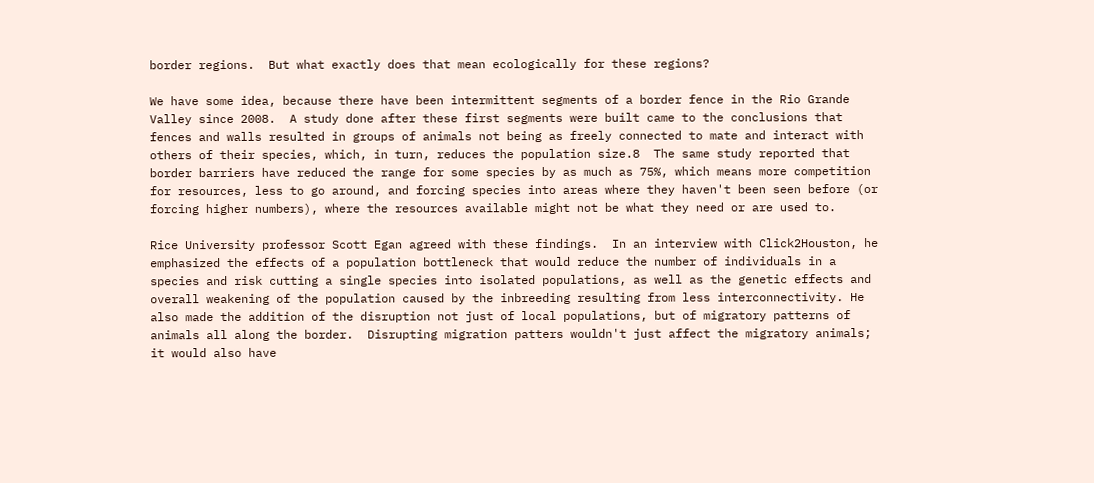border regions.  But what exactly does that mean ecologically for these regions?

We have some idea, because there have been intermittent segments of a border fence in the Rio Grande Valley since 2008.  A study done after these first segments were built came to the conclusions that fences and walls resulted in groups of animals not being as freely connected to mate and interact with others of their species, which, in turn, reduces the population size.8  The same study reported that border barriers have reduced the range for some species by as much as 75%, which means more competition for resources, less to go around, and forcing species into areas where they haven't been seen before (or forcing higher numbers), where the resources available might not be what they need or are used to.

Rice University professor Scott Egan agreed with these findings.  In an interview with Click2Houston, he emphasized the effects of a population bottleneck that would reduce the number of individuals in a species and risk cutting a single species into isolated populations, as well as the genetic effects and overall weakening of the population caused by the inbreeding resulting from less interconnectivity. He also made the addition of the disruption not just of local populations, but of migratory patterns of animals all along the border.  Disrupting migration patters wouldn't just affect the migratory animals; it would also have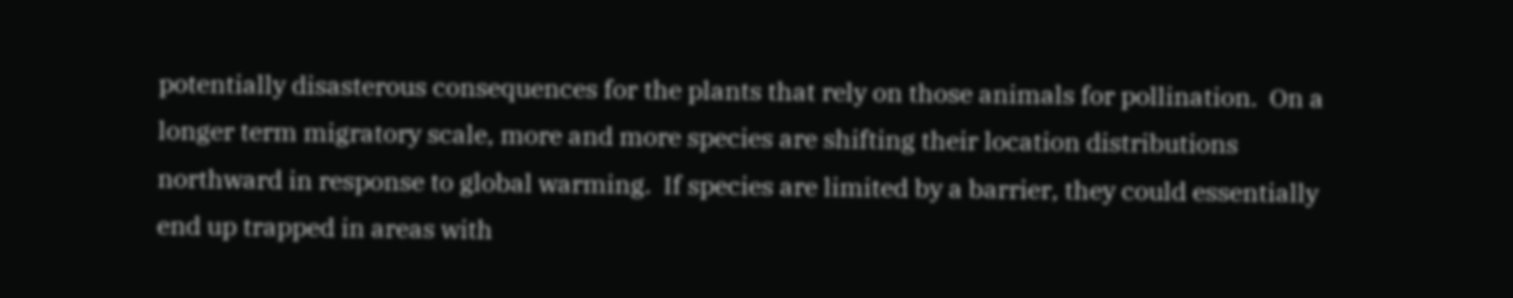potentially disasterous consequences for the plants that rely on those animals for pollination.  On a longer term migratory scale, more and more species are shifting their location distributions northward in response to global warming.  If species are limited by a barrier, they could essentially end up trapped in areas with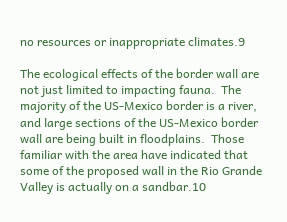no resources or inappropriate climates.9

The ecological effects of the border wall are not just limited to impacting fauna.  The majority of the US-Mexico border is a river, and large sections of the US-Mexico border wall are being built in floodplains.  Those familiar with the area have indicated that some of the proposed wall in the Rio Grande Valley is actually on a sandbar.10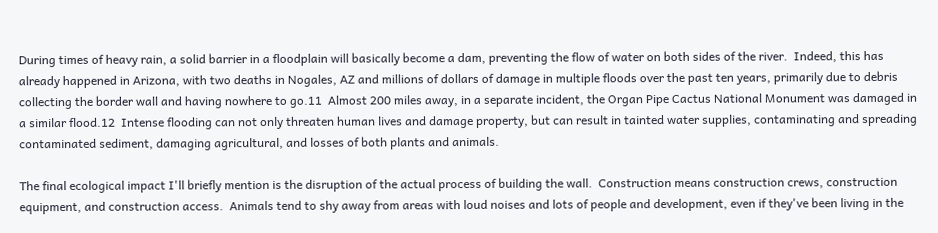During times of heavy rain, a solid barrier in a floodplain will basically become a dam, preventing the flow of water on both sides of the river.  Indeed, this has already happened in Arizona, with two deaths in Nogales, AZ and millions of dollars of damage in multiple floods over the past ten years, primarily due to debris collecting the border wall and having nowhere to go.11  Almost 200 miles away, in a separate incident, the Organ Pipe Cactus National Monument was damaged in a similar flood.12  Intense flooding can not only threaten human lives and damage property, but can result in tainted water supplies, contaminating and spreading contaminated sediment, damaging agricultural, and losses of both plants and animals.

The final ecological impact I'll briefly mention is the disruption of the actual process of building the wall.  Construction means construction crews, construction equipment, and construction access.  Animals tend to shy away from areas with loud noises and lots of people and development, even if they've been living in the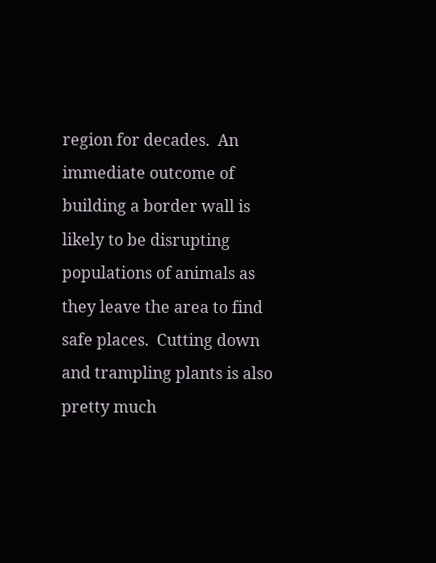region for decades.  An immediate outcome of building a border wall is likely to be disrupting populations of animals as they leave the area to find safe places.  Cutting down and trampling plants is also pretty much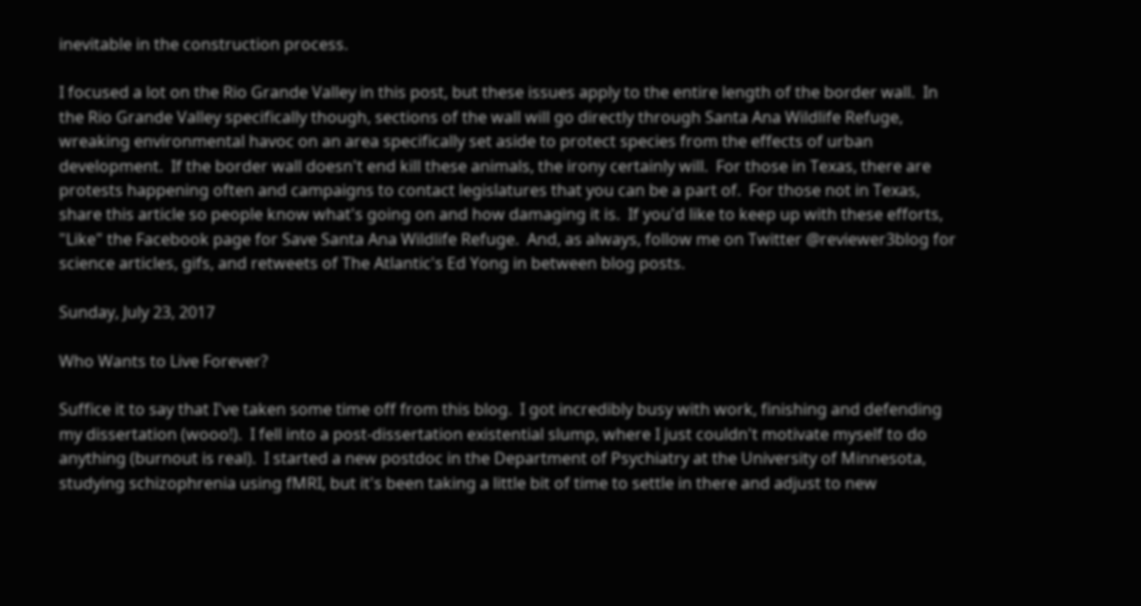inevitable in the construction process.

I focused a lot on the Rio Grande Valley in this post, but these issues apply to the entire length of the border wall.  In the Rio Grande Valley specifically though, sections of the wall will go directly through Santa Ana Wildlife Refuge, wreaking environmental havoc on an area specifically set aside to protect species from the effects of urban development.  If the border wall doesn't end kill these animals, the irony certainly will.  For those in Texas, there are protests happening often and campaigns to contact legislatures that you can be a part of.  For those not in Texas, share this article so people know what's going on and how damaging it is.  If you'd like to keep up with these efforts, "Like" the Facebook page for Save Santa Ana Wildlife Refuge.  And, as always, follow me on Twitter @reviewer3blog for science articles, gifs, and retweets of The Atlantic's Ed Yong in between blog posts.

Sunday, July 23, 2017

Who Wants to Live Forever?

Suffice it to say that I've taken some time off from this blog.  I got incredibly busy with work, finishing and defending my dissertation (wooo!).  I fell into a post-dissertation existential slump, where I just couldn't motivate myself to do anything (burnout is real).  I started a new postdoc in the Department of Psychiatry at the University of Minnesota, studying schizophrenia using fMRI, but it's been taking a little bit of time to settle in there and adjust to new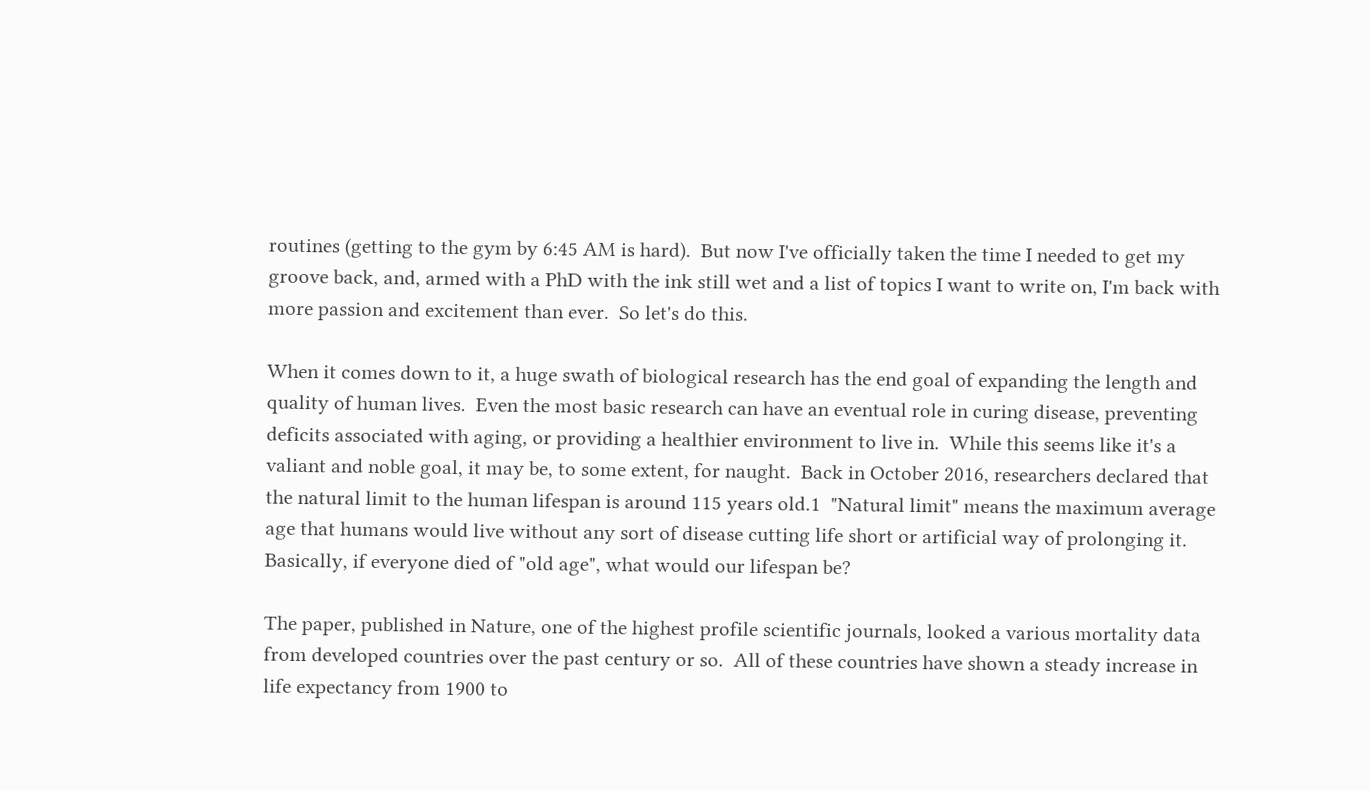routines (getting to the gym by 6:45 AM is hard).  But now I've officially taken the time I needed to get my groove back, and, armed with a PhD with the ink still wet and a list of topics I want to write on, I'm back with more passion and excitement than ever.  So let's do this.

When it comes down to it, a huge swath of biological research has the end goal of expanding the length and quality of human lives.  Even the most basic research can have an eventual role in curing disease, preventing deficits associated with aging, or providing a healthier environment to live in.  While this seems like it's a valiant and noble goal, it may be, to some extent, for naught.  Back in October 2016, researchers declared that the natural limit to the human lifespan is around 115 years old.1  "Natural limit" means the maximum average age that humans would live without any sort of disease cutting life short or artificial way of prolonging it.  Basically, if everyone died of "old age", what would our lifespan be?

The paper, published in Nature, one of the highest profile scientific journals, looked a various mortality data from developed countries over the past century or so.  All of these countries have shown a steady increase in life expectancy from 1900 to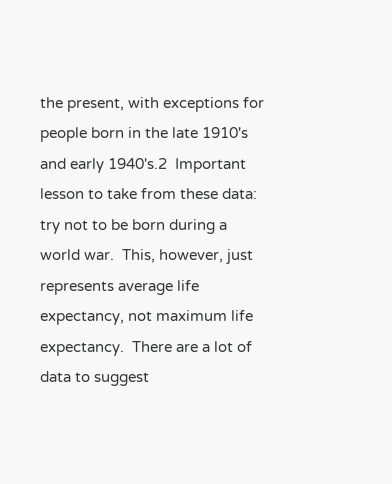the present, with exceptions for people born in the late 1910's and early 1940's.2  Important lesson to take from these data: try not to be born during a world war.  This, however, just represents average life expectancy, not maximum life expectancy.  There are a lot of data to suggest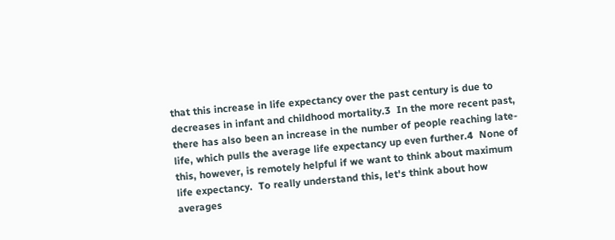that this increase in life expectancy over the past century is due to decreases in infant and childhood mortality.3  In the more recent past, there has also been an increase in the number of people reaching late-life, which pulls the average life expectancy up even further.4  None of this, however, is remotely helpful if we want to think about maximum life expectancy.  To really understand this, let's think about how averages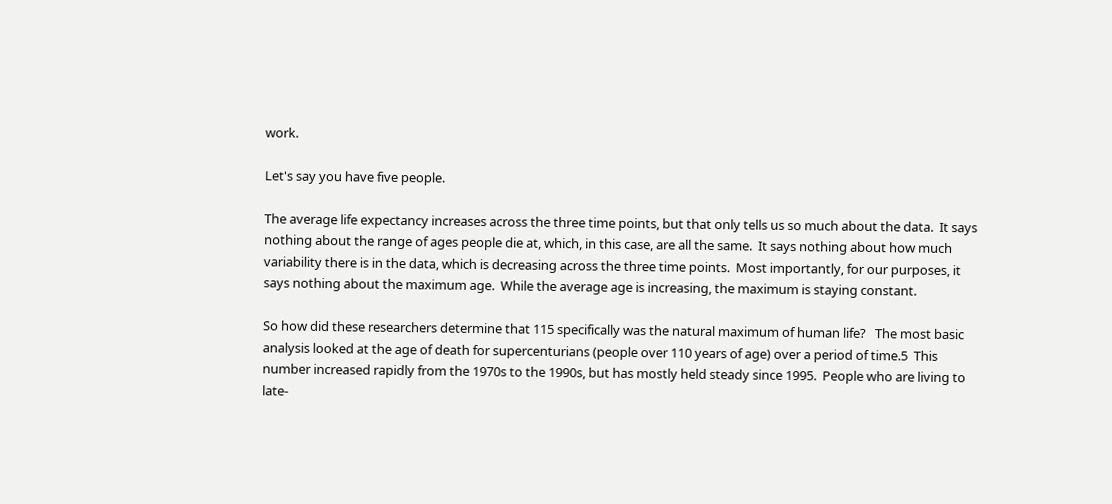work.

Let's say you have five people.

The average life expectancy increases across the three time points, but that only tells us so much about the data.  It says nothing about the range of ages people die at, which, in this case, are all the same.  It says nothing about how much variability there is in the data, which is decreasing across the three time points.  Most importantly, for our purposes, it says nothing about the maximum age.  While the average age is increasing, the maximum is staying constant.

So how did these researchers determine that 115 specifically was the natural maximum of human life?   The most basic analysis looked at the age of death for supercenturians (people over 110 years of age) over a period of time.5  This number increased rapidly from the 1970s to the 1990s, but has mostly held steady since 1995.  People who are living to late-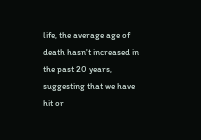life, the average age of death hasn't increased in the past 20 years, suggesting that we have hit or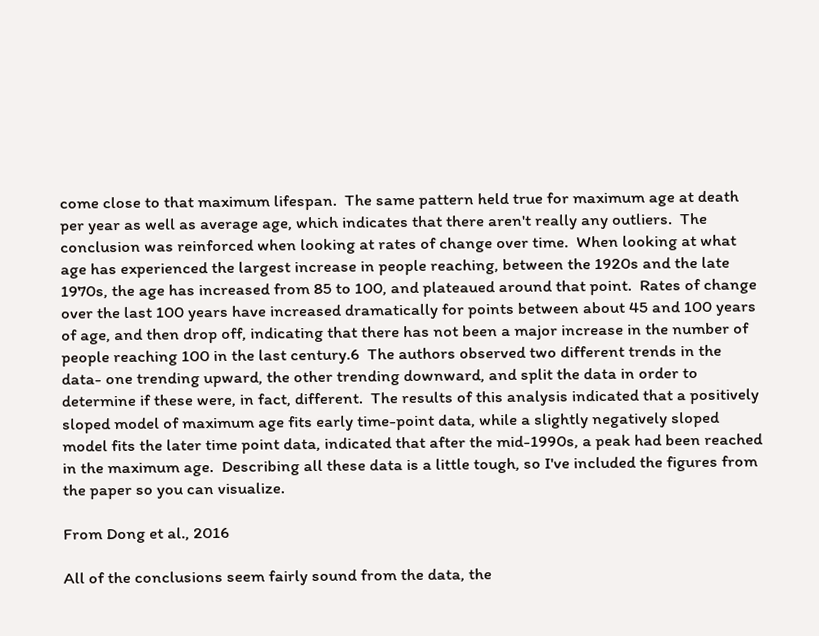come close to that maximum lifespan.  The same pattern held true for maximum age at death per year as well as average age, which indicates that there aren't really any outliers.  The conclusion was reinforced when looking at rates of change over time.  When looking at what age has experienced the largest increase in people reaching, between the 1920s and the late 1970s, the age has increased from 85 to 100, and plateaued around that point.  Rates of change over the last 100 years have increased dramatically for points between about 45 and 100 years of age, and then drop off, indicating that there has not been a major increase in the number of people reaching 100 in the last century.6  The authors observed two different trends in the data- one trending upward, the other trending downward, and split the data in order to determine if these were, in fact, different.  The results of this analysis indicated that a positively sloped model of maximum age fits early time-point data, while a slightly negatively sloped model fits the later time point data, indicated that after the mid-1990s, a peak had been reached in the maximum age.  Describing all these data is a little tough, so I've included the figures from the paper so you can visualize.

From Dong et al., 2016

All of the conclusions seem fairly sound from the data, the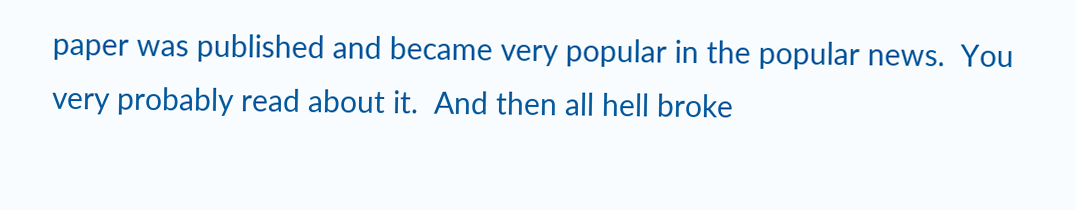paper was published and became very popular in the popular news.  You very probably read about it.  And then all hell broke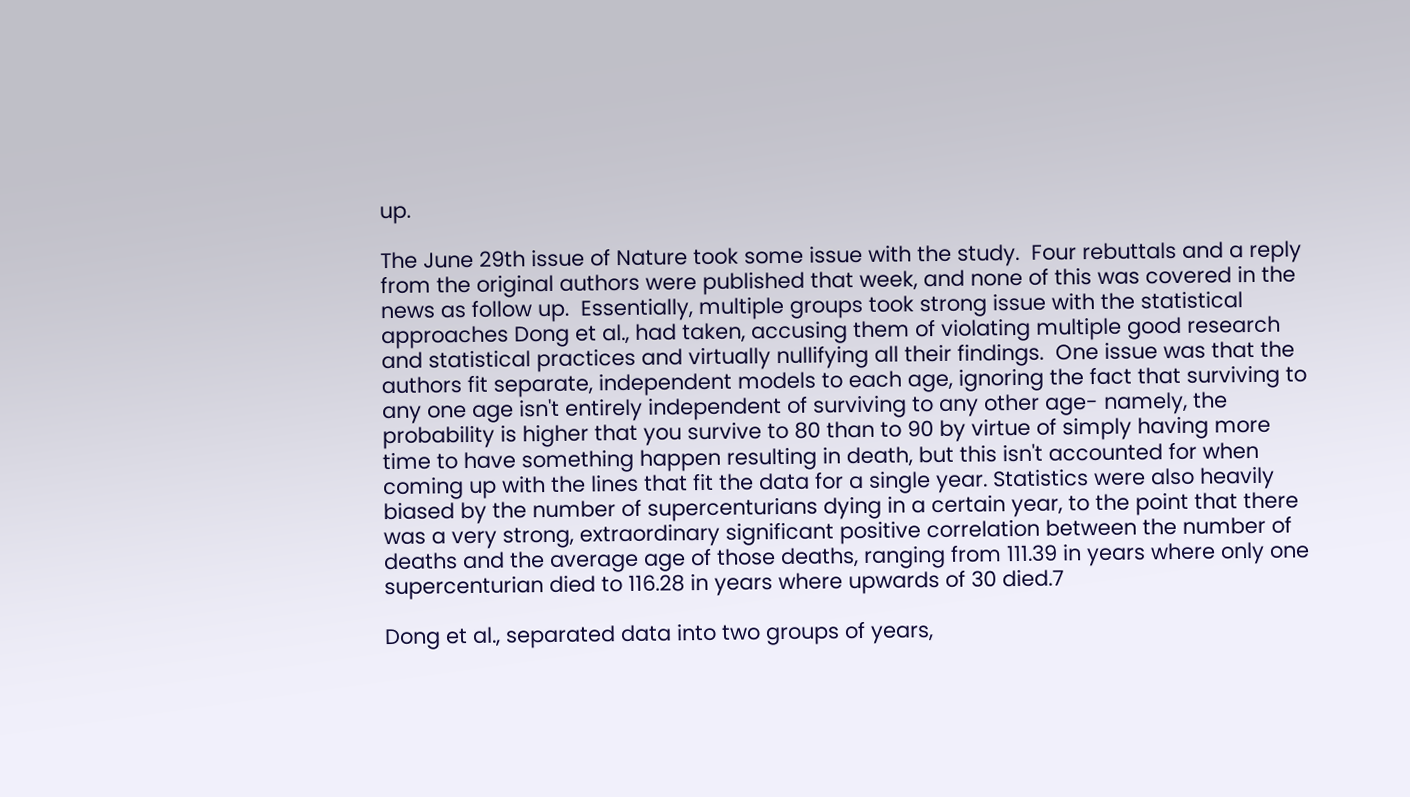up.

The June 29th issue of Nature took some issue with the study.  Four rebuttals and a reply from the original authors were published that week, and none of this was covered in the news as follow up.  Essentially, multiple groups took strong issue with the statistical approaches Dong et al., had taken, accusing them of violating multiple good research and statistical practices and virtually nullifying all their findings.  One issue was that the authors fit separate, independent models to each age, ignoring the fact that surviving to any one age isn't entirely independent of surviving to any other age- namely, the probability is higher that you survive to 80 than to 90 by virtue of simply having more time to have something happen resulting in death, but this isn't accounted for when coming up with the lines that fit the data for a single year. Statistics were also heavily biased by the number of supercenturians dying in a certain year, to the point that there was a very strong, extraordinary significant positive correlation between the number of deaths and the average age of those deaths, ranging from 111.39 in years where only one supercenturian died to 116.28 in years where upwards of 30 died.7

Dong et al., separated data into two groups of years,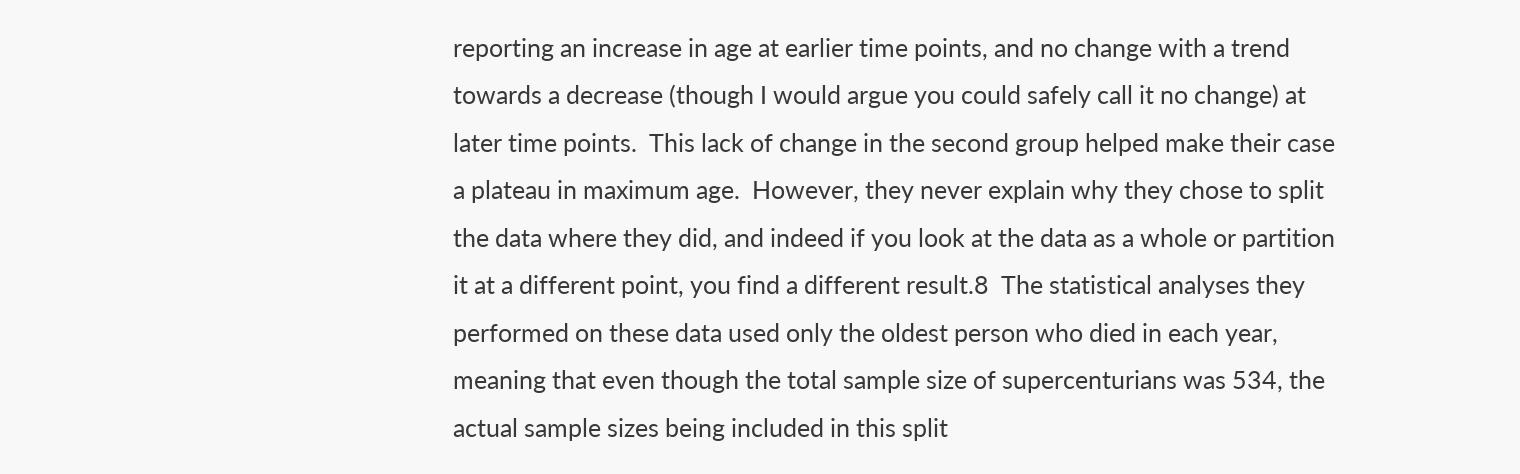reporting an increase in age at earlier time points, and no change with a trend towards a decrease (though I would argue you could safely call it no change) at later time points.  This lack of change in the second group helped make their case a plateau in maximum age.  However, they never explain why they chose to split the data where they did, and indeed if you look at the data as a whole or partition it at a different point, you find a different result.8  The statistical analyses they performed on these data used only the oldest person who died in each year, meaning that even though the total sample size of supercenturians was 534, the actual sample sizes being included in this split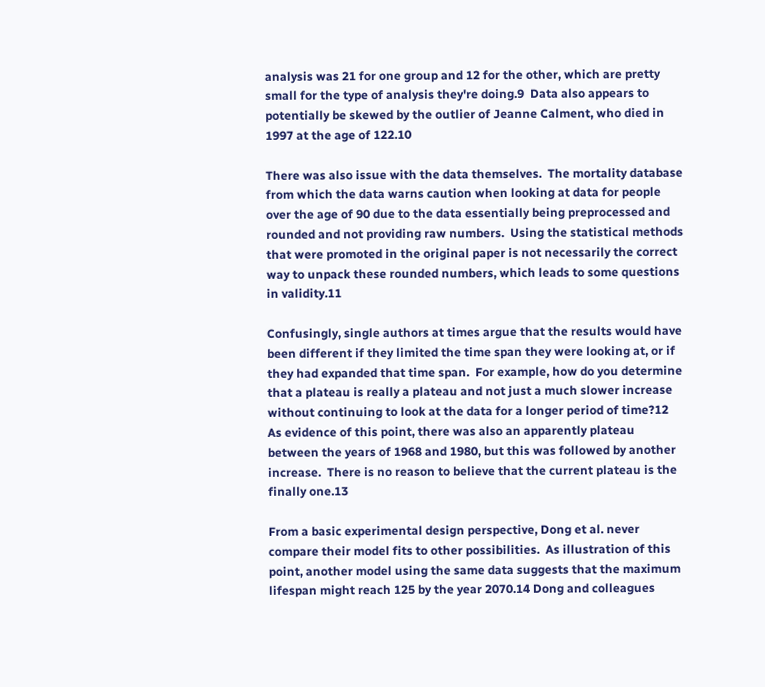analysis was 21 for one group and 12 for the other, which are pretty small for the type of analysis they're doing.9  Data also appears to potentially be skewed by the outlier of Jeanne Calment, who died in 1997 at the age of 122.10

There was also issue with the data themselves.  The mortality database from which the data warns caution when looking at data for people over the age of 90 due to the data essentially being preprocessed and rounded and not providing raw numbers.  Using the statistical methods that were promoted in the original paper is not necessarily the correct way to unpack these rounded numbers, which leads to some questions in validity.11

Confusingly, single authors at times argue that the results would have been different if they limited the time span they were looking at, or if they had expanded that time span.  For example, how do you determine that a plateau is really a plateau and not just a much slower increase without continuing to look at the data for a longer period of time?12  As evidence of this point, there was also an apparently plateau between the years of 1968 and 1980, but this was followed by another increase.  There is no reason to believe that the current plateau is the finally one.13

From a basic experimental design perspective, Dong et al. never compare their model fits to other possibilities.  As illustration of this point, another model using the same data suggests that the maximum lifespan might reach 125 by the year 2070.14 Dong and colleagues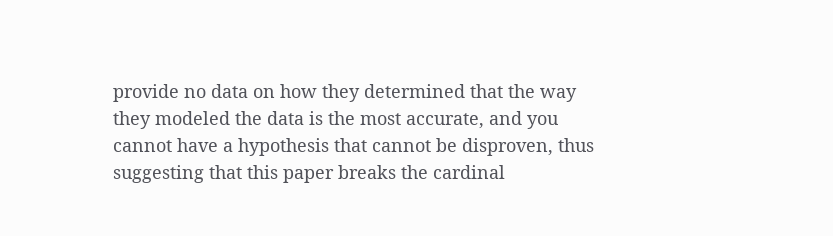provide no data on how they determined that the way they modeled the data is the most accurate, and you cannot have a hypothesis that cannot be disproven, thus suggesting that this paper breaks the cardinal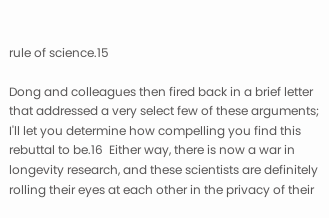rule of science.15

Dong and colleagues then fired back in a brief letter that addressed a very select few of these arguments;  I'll let you determine how compelling you find this rebuttal to be.16  Either way, there is now a war in longevity research, and these scientists are definitely rolling their eyes at each other in the privacy of their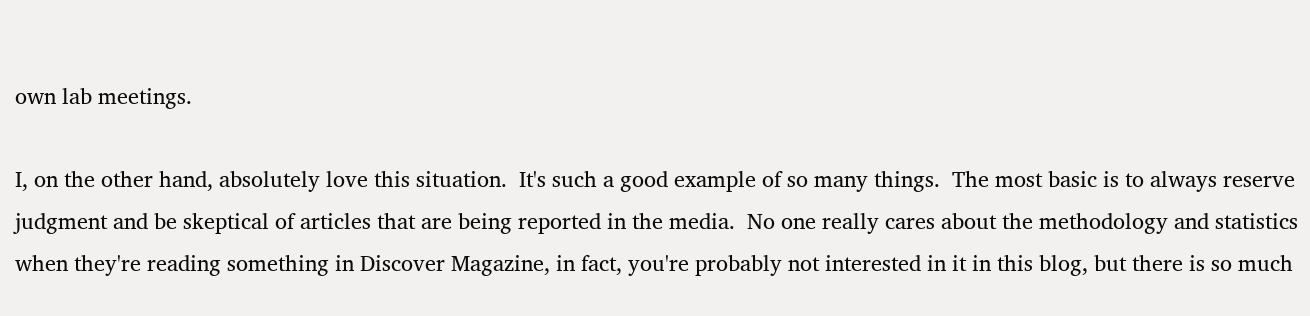own lab meetings.

I, on the other hand, absolutely love this situation.  It's such a good example of so many things.  The most basic is to always reserve judgment and be skeptical of articles that are being reported in the media.  No one really cares about the methodology and statistics when they're reading something in Discover Magazine, in fact, you're probably not interested in it in this blog, but there is so much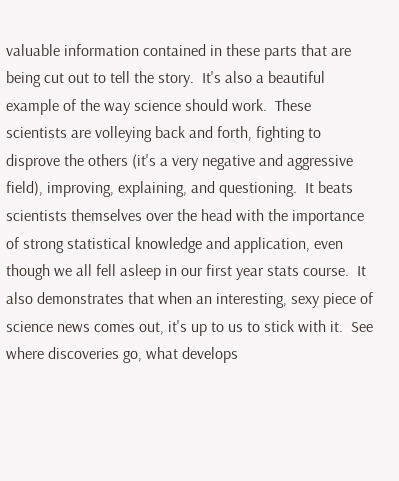valuable information contained in these parts that are being cut out to tell the story.  It's also a beautiful example of the way science should work.  These scientists are volleying back and forth, fighting to disprove the others (it's a very negative and aggressive field), improving, explaining, and questioning.  It beats scientists themselves over the head with the importance of strong statistical knowledge and application, even though we all fell asleep in our first year stats course.  It also demonstrates that when an interesting, sexy piece of science news comes out, it's up to us to stick with it.  See where discoveries go, what develops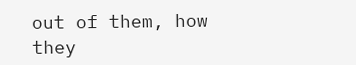out of them, how they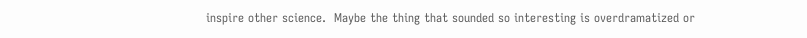inspire other science.  Maybe the thing that sounded so interesting is overdramatized or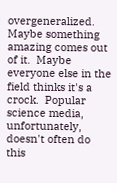overgeneralized.  Maybe something amazing comes out of it.  Maybe everyone else in the field thinks it's a crock.  Popular science media, unfortunately, doesn't often do this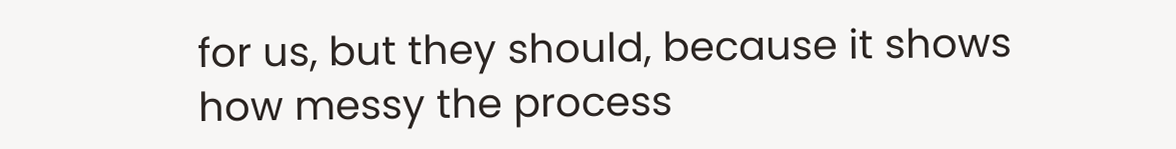for us, but they should, because it shows how messy the process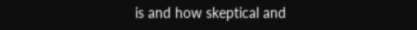is and how skeptical and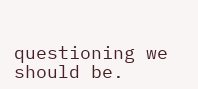questioning we should be.